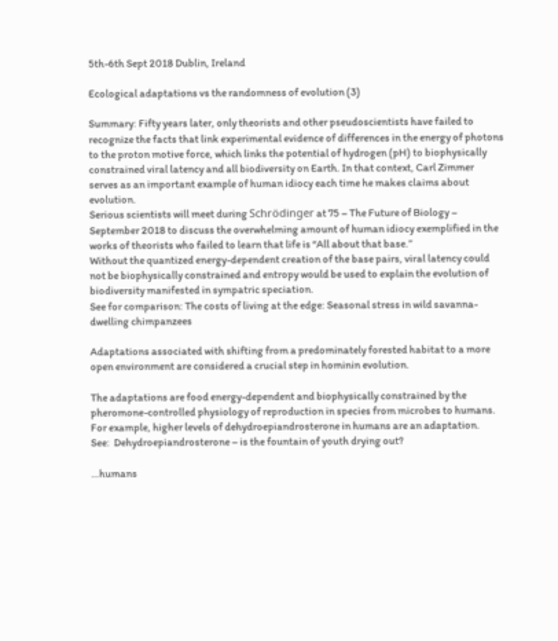5th-6th Sept 2018 Dublin, Ireland

Ecological adaptations vs the randomness of evolution (3)

Summary: Fifty years later, only theorists and other pseudoscientists have failed to recognize the facts that link experimental evidence of differences in the energy of photons to the proton motive force, which links the potential of hydrogen (pH) to biophysically constrained viral latency and all biodiversity on Earth. In that context, Carl Zimmer serves as an important example of human idiocy each time he makes claims about evolution.
Serious scientists will meet during Schrödinger at 75 – The Future of Biology – September 2018 to discuss the overwhelming amount of human idiocy exemplified in the works of theorists who failed to learn that life is “All about that base.”
Without the quantized energy-dependent creation of the base pairs, viral latency could not be biophysically constrained and entropy would be used to explain the evolution of biodiversity manifested in sympatric speciation.
See for comparison: The costs of living at the edge: Seasonal stress in wild savanna-dwelling chimpanzees

Adaptations associated with shifting from a predominately forested habitat to a more open environment are considered a crucial step in hominin evolution.

The adaptations are food energy-dependent and biophysically constrained by the pheromone-controlled physiology of reproduction in species from microbes to humans. For example, higher levels of dehydroepiandrosterone in humans are an adaptation.
See:  Dehydroepiandrosterone – is the fountain of youth drying out?

…humans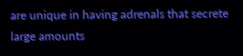are unique in having adrenals that secrete large amounts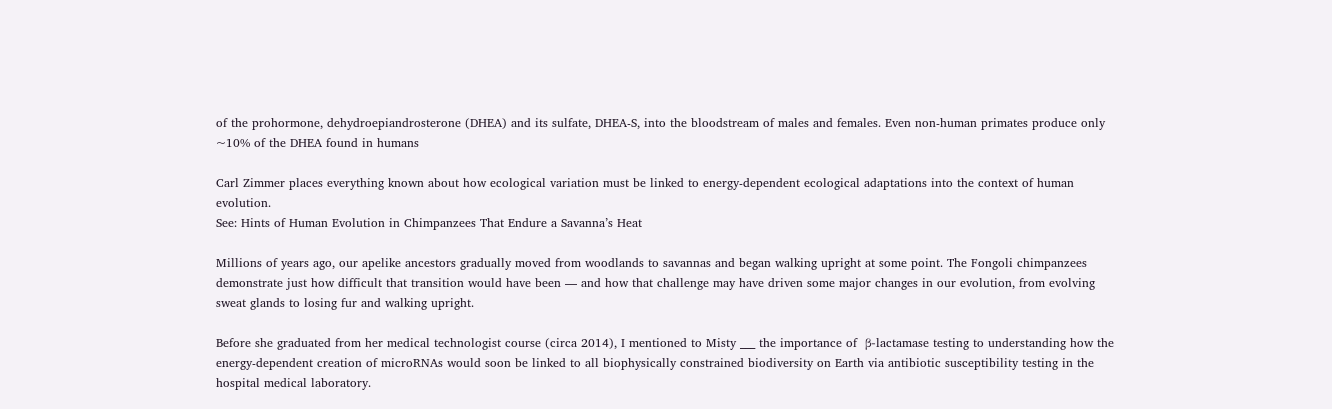of the prohormone, dehydroepiandrosterone (DHEA) and its sulfate, DHEA-S, into the bloodstream of males and females. Even non-human primates produce only ~10% of the DHEA found in humans

Carl Zimmer places everything known about how ecological variation must be linked to energy-dependent ecological adaptations into the context of human evolution.
See: Hints of Human Evolution in Chimpanzees That Endure a Savanna’s Heat

Millions of years ago, our apelike ancestors gradually moved from woodlands to savannas and began walking upright at some point. The Fongoli chimpanzees demonstrate just how difficult that transition would have been — and how that challenge may have driven some major changes in our evolution, from evolving sweat glands to losing fur and walking upright.

Before she graduated from her medical technologist course (circa 2014), I mentioned to Misty ___ the importance of  β-lactamase testing to understanding how the energy-dependent creation of microRNAs would soon be linked to all biophysically constrained biodiversity on Earth via antibiotic susceptibility testing in the hospital medical laboratory.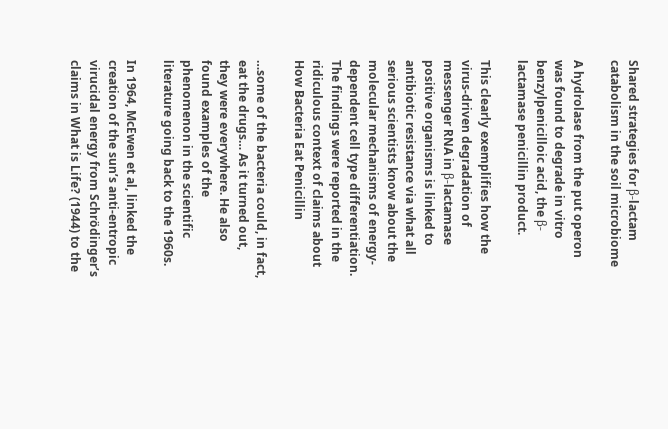Shared strategies for β-lactam catabolism in the soil microbiome

A hydrolase from the put operon was found to degrade in vitro benzylpenicilloic acid, the β-lactamase penicillin product.

This clearly exemplifies how the virus-driven degradation of messenger RNA in β-lactamase positive organisms is linked to antibiotic resistance via what all serious scientists know about the molecular mechanisms of energy-dependent cell type differentiation.
The findings were reported in the ridiculous context of claims about How Bacteria Eat Penicillin

…some of the bacteria could, in fact, eat the drugs… As it turned out, they were everywhere. He also found examples of the phenomenon in the scientific literature going back to the 1960s.

In 1964, McEwen et al, linked the creation of the sun’s anti-entropic virucidal energy from Schrödinger’s claims in What is Life? (1944) to the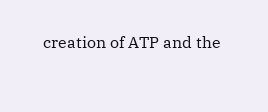creation of ATP and the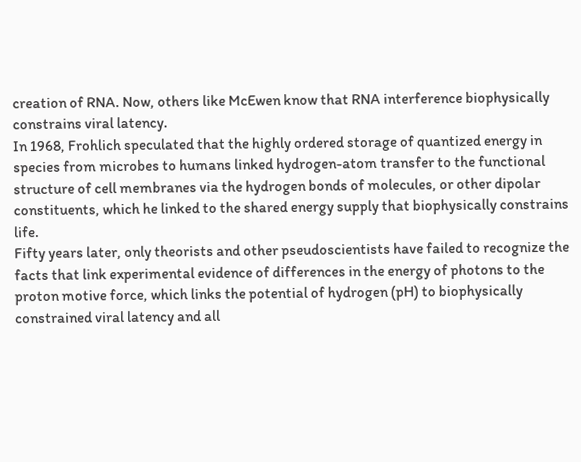creation of RNA. Now, others like McEwen know that RNA interference biophysically constrains viral latency.
In 1968, Frohlich speculated that the highly ordered storage of quantized energy in species from microbes to humans linked hydrogen-atom transfer to the functional structure of cell membranes via the hydrogen bonds of molecules, or other dipolar constituents, which he linked to the shared energy supply that biophysically constrains life.
Fifty years later, only theorists and other pseudoscientists have failed to recognize the facts that link experimental evidence of differences in the energy of photons to the proton motive force, which links the potential of hydrogen (pH) to biophysically constrained viral latency and all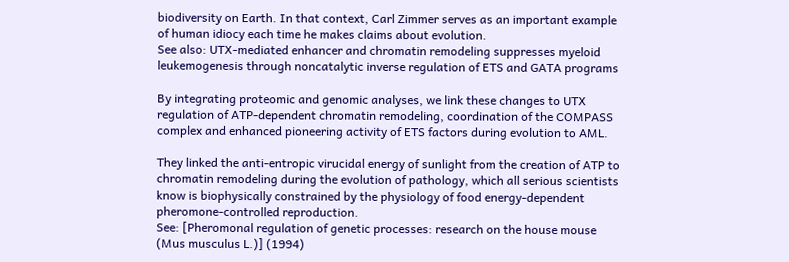biodiversity on Earth. In that context, Carl Zimmer serves as an important example of human idiocy each time he makes claims about evolution.
See also: UTX-mediated enhancer and chromatin remodeling suppresses myeloid leukemogenesis through noncatalytic inverse regulation of ETS and GATA programs

By integrating proteomic and genomic analyses, we link these changes to UTX regulation of ATP-dependent chromatin remodeling, coordination of the COMPASS complex and enhanced pioneering activity of ETS factors during evolution to AML.

They linked the anti-entropic virucidal energy of sunlight from the creation of ATP to chromatin remodeling during the evolution of pathology, which all serious scientists know is biophysically constrained by the physiology of food energy-dependent pheromone-controlled reproduction.
See: [Pheromonal regulation of genetic processes: research on the house mouse (Mus musculus L.)] (1994)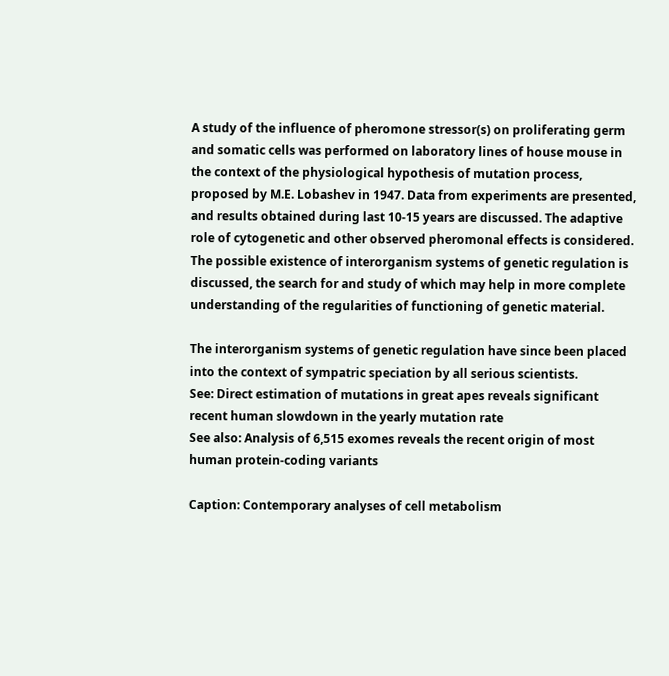A study of the influence of pheromone stressor(s) on proliferating germ and somatic cells was performed on laboratory lines of house mouse in the context of the physiological hypothesis of mutation process, proposed by M.E. Lobashev in 1947. Data from experiments are presented, and results obtained during last 10-15 years are discussed. The adaptive role of cytogenetic and other observed pheromonal effects is considered. The possible existence of interorganism systems of genetic regulation is discussed, the search for and study of which may help in more complete understanding of the regularities of functioning of genetic material.

The interorganism systems of genetic regulation have since been placed into the context of sympatric speciation by all serious scientists.
See: Direct estimation of mutations in great apes reveals significant recent human slowdown in the yearly mutation rate
See also: Analysis of 6,515 exomes reveals the recent origin of most human protein-coding variants

Caption: Contemporary analyses of cell metabolism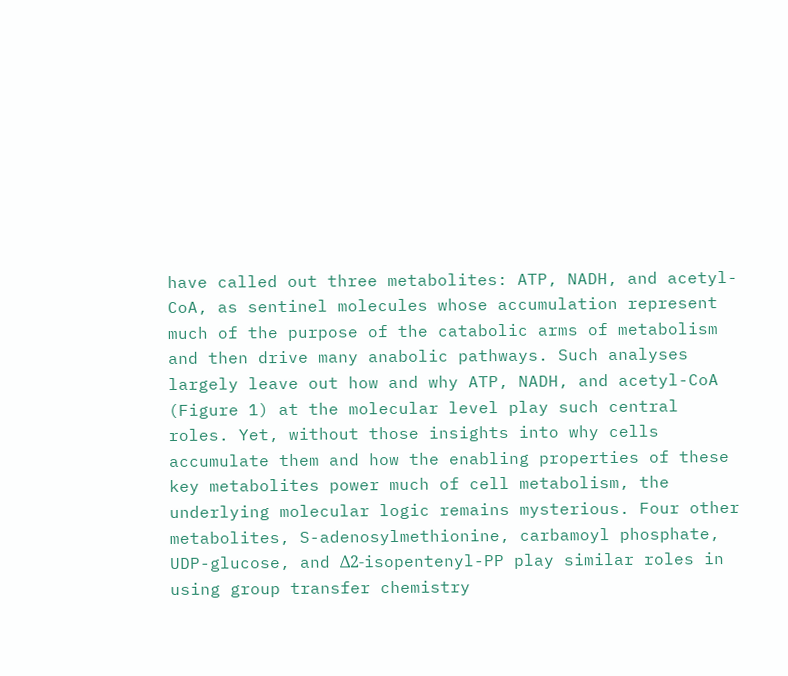have called out three metabolites: ATP, NADH, and acetyl-CoA, as sentinel molecules whose accumulation represent much of the purpose of the catabolic arms of metabolism and then drive many anabolic pathways. Such analyses largely leave out how and why ATP, NADH, and acetyl-CoA (Figure 1) at the molecular level play such central roles. Yet, without those insights into why cells accumulate them and how the enabling properties of these key metabolites power much of cell metabolism, the underlying molecular logic remains mysterious. Four other metabolites, S-adenosylmethionine, carbamoyl phosphate, UDP-glucose, and Δ2-isopentenyl-PP play similar roles in using group transfer chemistry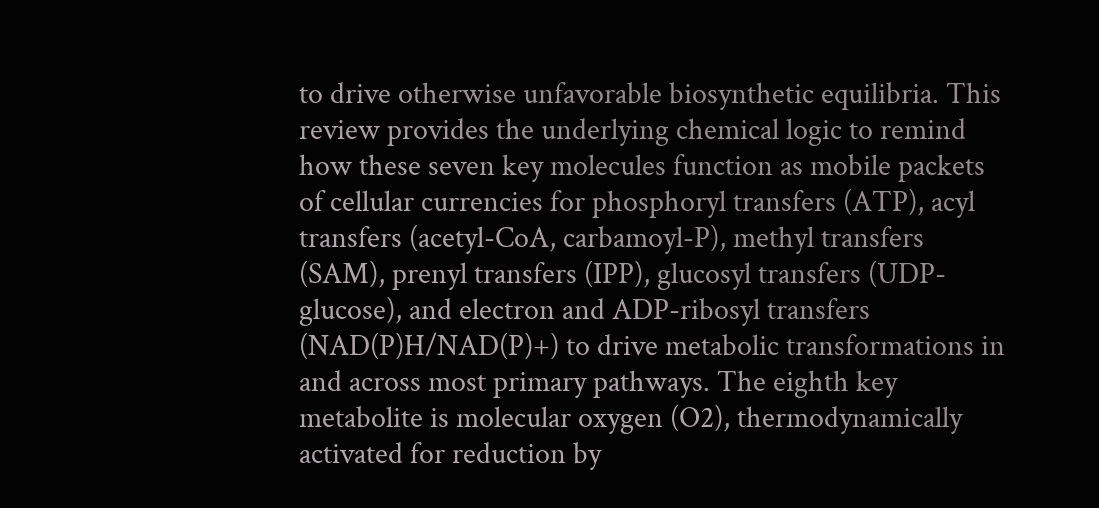to drive otherwise unfavorable biosynthetic equilibria. This review provides the underlying chemical logic to remind how these seven key molecules function as mobile packets of cellular currencies for phosphoryl transfers (ATP), acyl transfers (acetyl-CoA, carbamoyl-P), methyl transfers (SAM), prenyl transfers (IPP), glucosyl transfers (UDP-glucose), and electron and ADP-ribosyl transfers (NAD(P)H/NAD(P)+) to drive metabolic transformations in and across most primary pathways. The eighth key metabolite is molecular oxygen (O2), thermodynamically activated for reduction by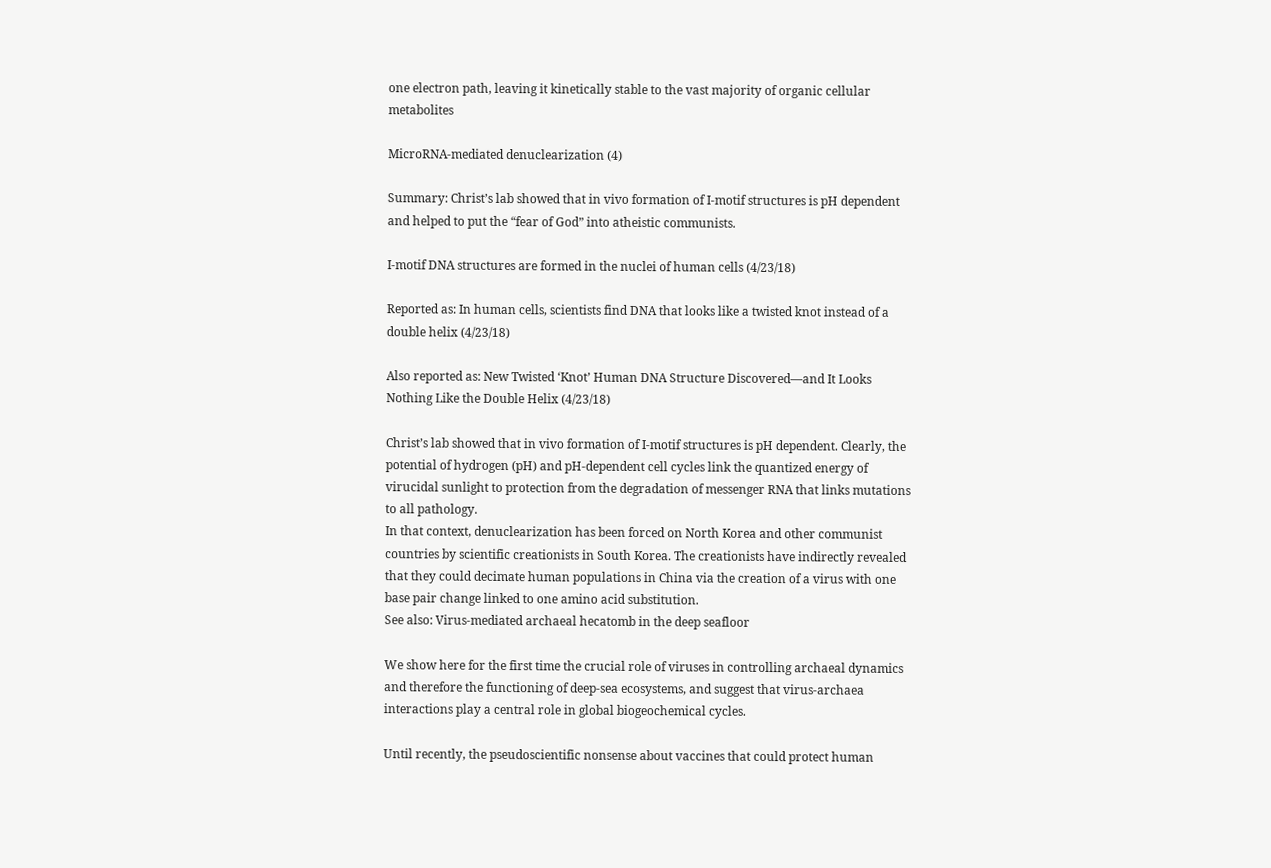one electron path, leaving it kinetically stable to the vast majority of organic cellular metabolites

MicroRNA-mediated denuclearization (4)

Summary: Christ’s lab showed that in vivo formation of I-motif structures is pH dependent and helped to put the “fear of God” into atheistic communists.

I-motif DNA structures are formed in the nuclei of human cells (4/23/18)

Reported as: In human cells, scientists find DNA that looks like a twisted knot instead of a double helix (4/23/18)

Also reported as: New Twisted ‘Knot’ Human DNA Structure Discovered—and It Looks Nothing Like the Double Helix (4/23/18)

Christ’s lab showed that in vivo formation of I-motif structures is pH dependent. Clearly, the potential of hydrogen (pH) and pH-dependent cell cycles link the quantized energy of virucidal sunlight to protection from the degradation of messenger RNA that links mutations to all pathology.
In that context, denuclearization has been forced on North Korea and other communist countries by scientific creationists in South Korea. The creationists have indirectly revealed that they could decimate human populations in China via the creation of a virus with one base pair change linked to one amino acid substitution.
See also: Virus-mediated archaeal hecatomb in the deep seafloor

We show here for the first time the crucial role of viruses in controlling archaeal dynamics and therefore the functioning of deep-sea ecosystems, and suggest that virus-archaea interactions play a central role in global biogeochemical cycles.

Until recently, the pseudoscientific nonsense about vaccines that could protect human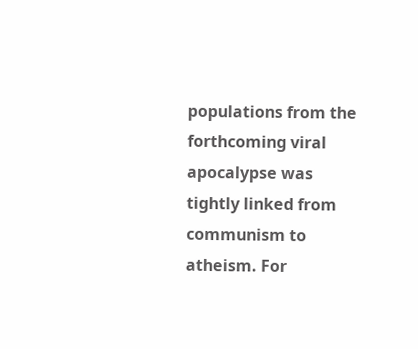populations from the forthcoming viral apocalypse was tightly linked from communism to atheism. For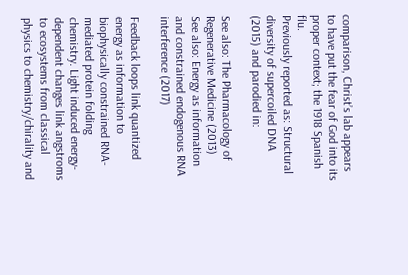comparison, Christ’s lab appears to have put the fear of God into its proper context; the 1918 Spanish flu.
Previously reported as: Structural diversity of supercoiled DNA (2015) and parodied in:

See also: The Pharmacology of Regenerative Medicine (2013)
See also: Energy as information and constrained endogenous RNA interference (2017)

Feedback loops link quantized energy as information to biophysically constrained RNA-mediated protein folding chemistry. Light induced energy-dependent changes link angstroms to ecosystems from classical physics to chemistry/chirality and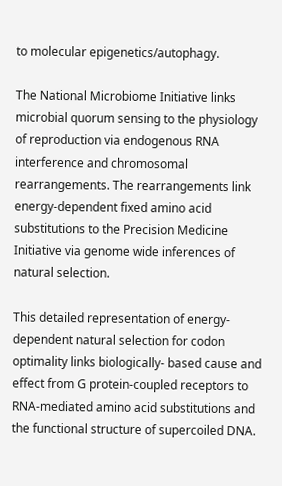to molecular epigenetics/autophagy.

The National Microbiome Initiative links microbial quorum sensing to the physiology of reproduction via endogenous RNA interference and chromosomal rearrangements. The rearrangements link energy-dependent fixed amino acid substitutions to the Precision Medicine Initiative via genome wide inferences of natural selection.

This detailed representation of energy-dependent natural selection for codon optimality links biologically- based cause and effect from G protein-coupled receptors to RNA-mediated amino acid substitutions and the functional structure of supercoiled DNA.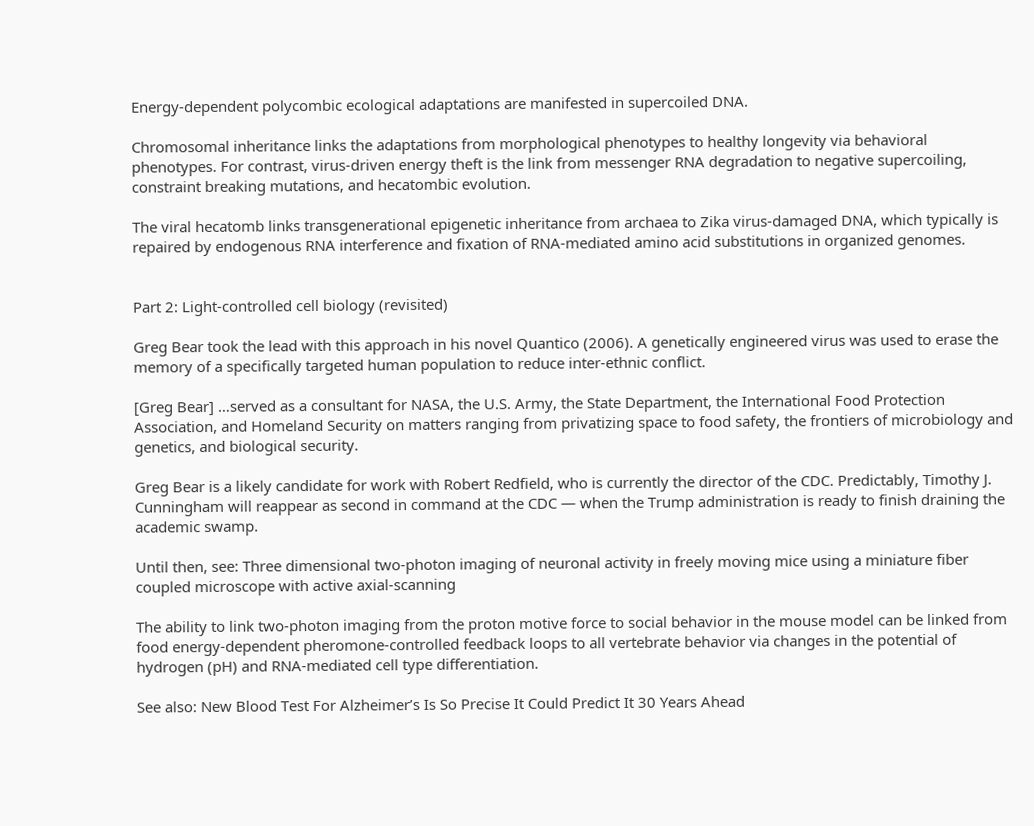Energy-dependent polycombic ecological adaptations are manifested in supercoiled DNA.

Chromosomal inheritance links the adaptations from morphological phenotypes to healthy longevity via behavioral phenotypes. For contrast, virus-driven energy theft is the link from messenger RNA degradation to negative supercoiling, constraint breaking mutations, and hecatombic evolution.

The viral hecatomb links transgenerational epigenetic inheritance from archaea to Zika virus-damaged DNA, which typically is repaired by endogenous RNA interference and fixation of RNA-mediated amino acid substitutions in organized genomes.


Part 2: Light-controlled cell biology (revisited)

Greg Bear took the lead with this approach in his novel Quantico (2006). A genetically engineered virus was used to erase the memory of a specifically targeted human population to reduce inter-ethnic conflict.

[Greg Bear] …served as a consultant for NASA, the U.S. Army, the State Department, the International Food Protection Association, and Homeland Security on matters ranging from privatizing space to food safety, the frontiers of microbiology and genetics, and biological security.

Greg Bear is a likely candidate for work with Robert Redfield, who is currently the director of the CDC. Predictably, Timothy J. Cunningham will reappear as second in command at the CDC — when the Trump administration is ready to finish draining the academic swamp.

Until then, see: Three dimensional two-photon imaging of neuronal activity in freely moving mice using a miniature fiber coupled microscope with active axial-scanning

The ability to link two-photon imaging from the proton motive force to social behavior in the mouse model can be linked from food energy-dependent pheromone-controlled feedback loops to all vertebrate behavior via changes in the potential of hydrogen (pH) and RNA-mediated cell type differentiation.

See also: New Blood Test For Alzheimer’s Is So Precise It Could Predict It 30 Years Ahead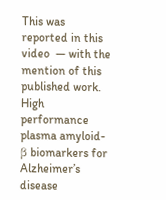This was reported in this video  — with the mention of this published work. High performance plasma amyloid-β biomarkers for Alzheimer’s disease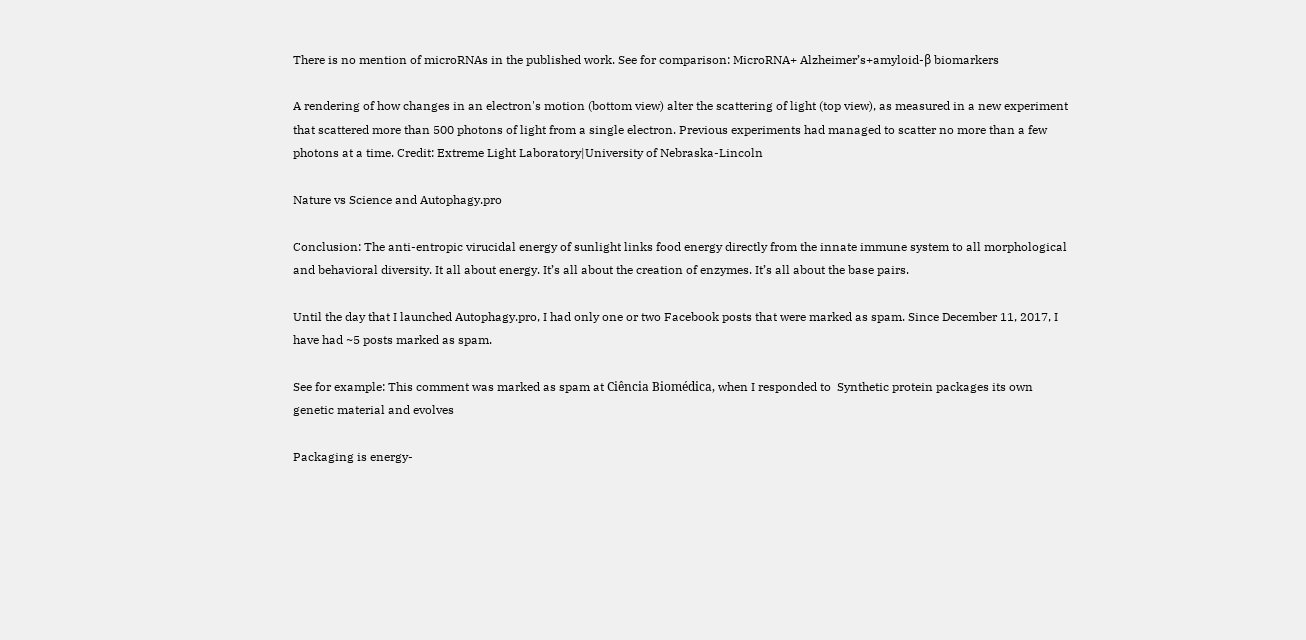There is no mention of microRNAs in the published work. See for comparison: MicroRNA+ Alzheimer’s+amyloid-β biomarkers

A rendering of how changes in an electron's motion (bottom view) alter the scattering of light (top view), as measured in a new experiment that scattered more than 500 photons of light from a single electron. Previous experiments had managed to scatter no more than a few photons at a time. Credit: Extreme Light Laboratory|University of Nebraska-Lincoln

Nature vs Science and Autophagy.pro

Conclusion: The anti-entropic virucidal energy of sunlight links food energy directly from the innate immune system to all morphological and behavioral diversity. It all about energy. It’s all about the creation of enzymes. It’s all about the base pairs.

Until the day that I launched Autophagy.pro, I had only one or two Facebook posts that were marked as spam. Since December 11, 2017, I have had ~5 posts marked as spam.

See for example: This comment was marked as spam at Ciência Biomédica, when I responded to  Synthetic protein packages its own genetic material and evolves

Packaging is energy-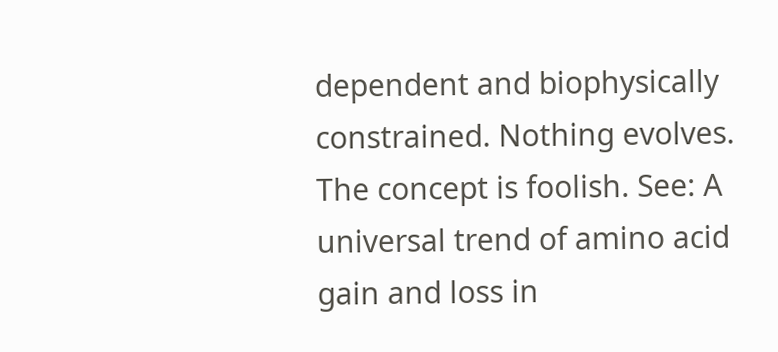dependent and biophysically constrained. Nothing evolves. The concept is foolish. See: A universal trend of amino acid gain and loss in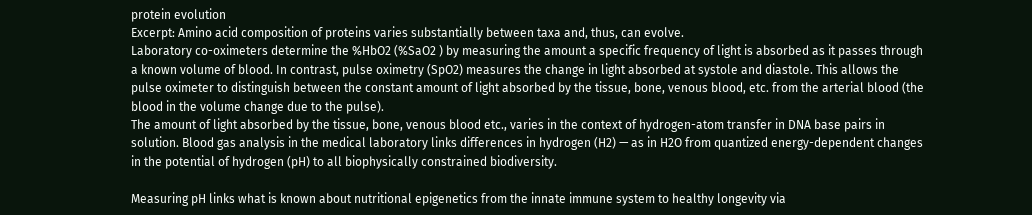protein evolution
Excerpt: Amino acid composition of proteins varies substantially between taxa and, thus, can evolve.
Laboratory co-oximeters determine the %HbO2 (%SaO2 ) by measuring the amount a specific frequency of light is absorbed as it passes through a known volume of blood. In contrast, pulse oximetry (SpO2) measures the change in light absorbed at systole and diastole. This allows the pulse oximeter to distinguish between the constant amount of light absorbed by the tissue, bone, venous blood, etc. from the arterial blood (the blood in the volume change due to the pulse).
The amount of light absorbed by the tissue, bone, venous blood etc., varies in the context of hydrogen-atom transfer in DNA base pairs in solution. Blood gas analysis in the medical laboratory links differences in hydrogen (H2) — as in H2O from quantized energy-dependent changes in the potential of hydrogen (pH) to all biophysically constrained biodiversity.

Measuring pH links what is known about nutritional epigenetics from the innate immune system to healthy longevity via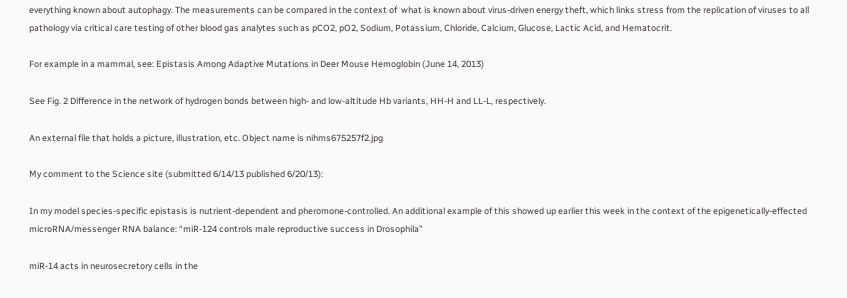everything known about autophagy. The measurements can be compared in the context of  what is known about virus-driven energy theft, which links stress from the replication of viruses to all pathology via critical care testing of other blood gas analytes such as pCO2, pO2, Sodium, Potassium, Chloride, Calcium, Glucose, Lactic Acid, and Hematocrit.

For example in a mammal, see: Epistasis Among Adaptive Mutations in Deer Mouse Hemoglobin (June 14, 2013)

See Fig. 2 Difference in the network of hydrogen bonds between high- and low-altitude Hb variants, HH-H and LL-L, respectively.

An external file that holds a picture, illustration, etc. Object name is nihms675257f2.jpg

My comment to the Science site (submitted 6/14/13 published 6/20/13):

In my model species-specific epistasis is nutrient-dependent and pheromone-controlled. An additional example of this showed up earlier this week in the context of the epigenetically-effected microRNA/messenger RNA balance: “miR-124 controls male reproductive success in Drosophila”

miR-14 acts in neurosecretory cells in the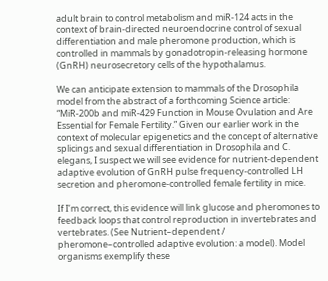adult brain to control metabolism and miR-124 acts in the context of brain-directed neuroendocrine control of sexual differentiation and male pheromone production, which is controlled in mammals by gonadotropin-releasing hormone (GnRH) neurosecretory cells of the hypothalamus.

We can anticipate extension to mammals of the Drosophila model from the abstract of a forthcoming Science article: “MiR-200b and miR-429 Function in Mouse Ovulation and Are Essential for Female Fertility.” Given our earlier work in the context of molecular epigenetics and the concept of alternative splicings and sexual differentiation in Drosophila and C. elegans, I suspect we will see evidence for nutrient-dependent adaptive evolution of GnRH pulse frequency-controlled LH secretion and pheromone-controlled female fertility in mice.

If I’m correct, this evidence will link glucose and pheromones to feedback loops that control reproduction in invertebrates and vertebrates. (See Nutrient–dependent / pheromone–controlled adaptive evolution: a model). Model organisms exemplify these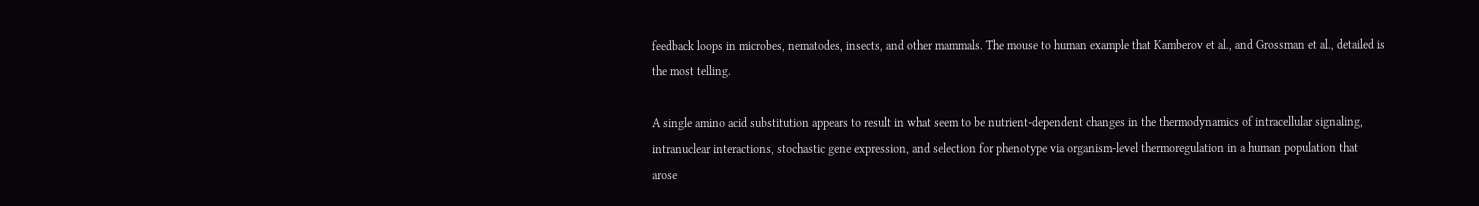feedback loops in microbes, nematodes, insects, and other mammals. The mouse to human example that Kamberov et al., and Grossman et al., detailed is the most telling.

A single amino acid substitution appears to result in what seem to be nutrient-dependent changes in the thermodynamics of intracellular signaling, intranuclear interactions, stochastic gene expression, and selection for phenotype via organism-level thermoregulation in a human population that arose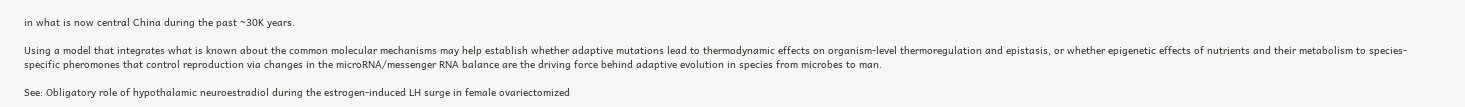in what is now central China during the past ~30K years.

Using a model that integrates what is known about the common molecular mechanisms may help establish whether adaptive mutations lead to thermodynamic effects on organism-level thermoregulation and epistasis, or whether epigenetic effects of nutrients and their metabolism to species-specific pheromones that control reproduction via changes in the microRNA/messenger RNA balance are the driving force behind adaptive evolution in species from microbes to man.

See: Obligatory role of hypothalamic neuroestradiol during the estrogen-induced LH surge in female ovariectomized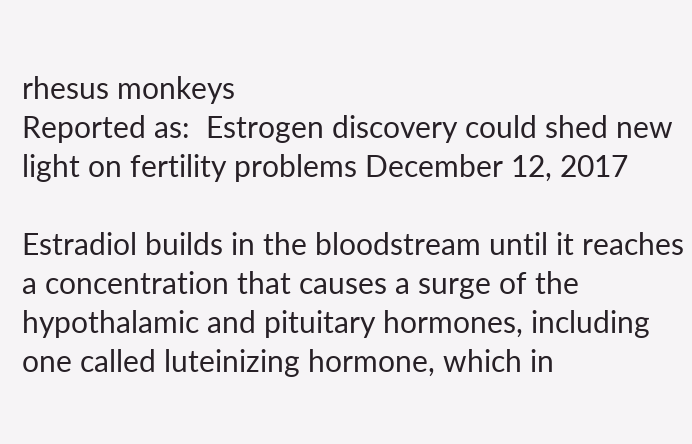rhesus monkeys
Reported as:  Estrogen discovery could shed new light on fertility problems December 12, 2017

Estradiol builds in the bloodstream until it reaches a concentration that causes a surge of the hypothalamic and pituitary hormones, including one called luteinizing hormone, which in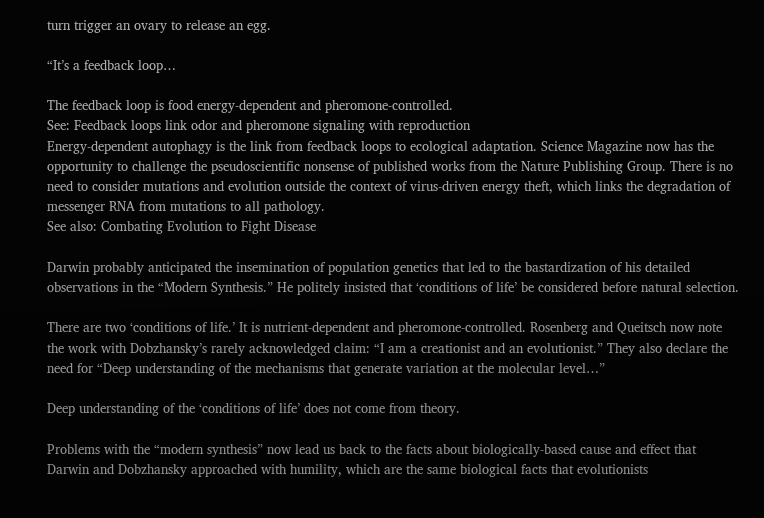turn trigger an ovary to release an egg.

“It’s a feedback loop…

The feedback loop is food energy-dependent and pheromone-controlled.
See: Feedback loops link odor and pheromone signaling with reproduction
Energy-dependent autophagy is the link from feedback loops to ecological adaptation. Science Magazine now has the opportunity to challenge the pseudoscientific nonsense of published works from the Nature Publishing Group. There is no need to consider mutations and evolution outside the context of virus-driven energy theft, which links the degradation of messenger RNA from mutations to all pathology.
See also: Combating Evolution to Fight Disease

Darwin probably anticipated the insemination of population genetics that led to the bastardization of his detailed observations in the “Modern Synthesis.” He politely insisted that ‘conditions of life’ be considered before natural selection.

There are two ‘conditions of life.’ It is nutrient-dependent and pheromone-controlled. Rosenberg and Queitsch now note the work with Dobzhansky’s rarely acknowledged claim: “I am a creationist and an evolutionist.” They also declare the need for “Deep understanding of the mechanisms that generate variation at the molecular level…”

Deep understanding of the ‘conditions of life’ does not come from theory.

Problems with the “modern synthesis” now lead us back to the facts about biologically-based cause and effect that Darwin and Dobzhansky approached with humility, which are the same biological facts that evolutionists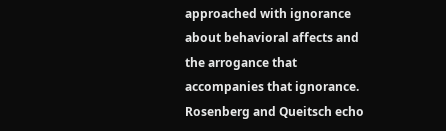approached with ignorance about behavioral affects and the arrogance that accompanies that ignorance. Rosenberg and Queitsch echo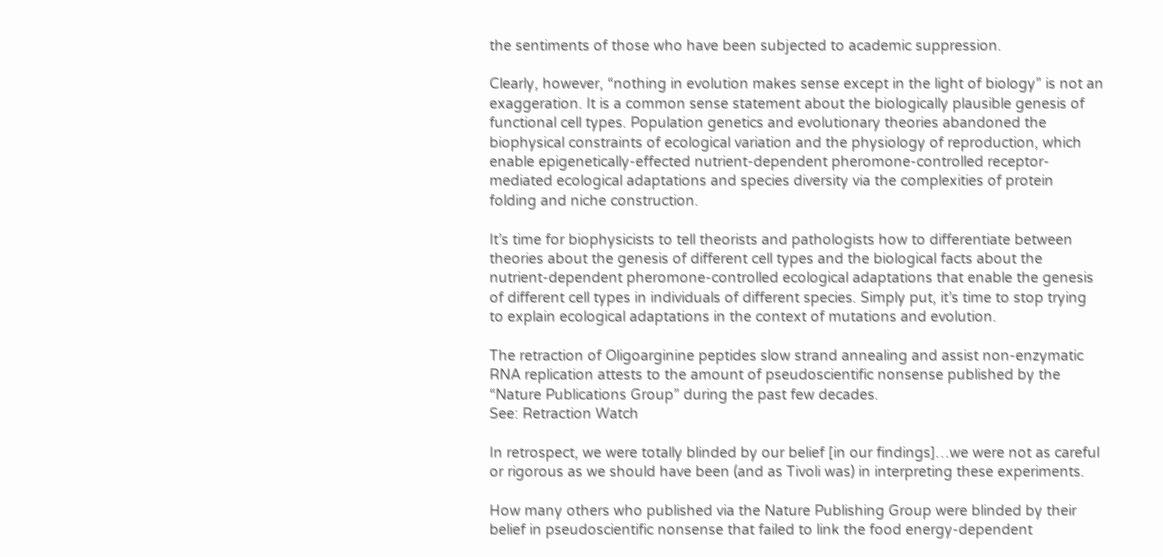the sentiments of those who have been subjected to academic suppression.

Clearly, however, “nothing in evolution makes sense except in the light of biology” is not an exaggeration. It is a common sense statement about the biologically plausible genesis of functional cell types. Population genetics and evolutionary theories abandoned the biophysical constraints of ecological variation and the physiology of reproduction, which enable epigenetically-effected nutrient-dependent pheromone-controlled receptor-mediated ecological adaptations and species diversity via the complexities of protein folding and niche construction.

It’s time for biophysicists to tell theorists and pathologists how to differentiate between theories about the genesis of different cell types and the biological facts about the nutrient-dependent pheromone-controlled ecological adaptations that enable the genesis of different cell types in individuals of different species. Simply put, it’s time to stop trying to explain ecological adaptations in the context of mutations and evolution.

The retraction of Oligoarginine peptides slow strand annealing and assist non-enzymatic RNA replication attests to the amount of pseudoscientific nonsense published by the “Nature Publications Group” during the past few decades.
See: Retraction Watch

In retrospect, we were totally blinded by our belief [in our findings]…we were not as careful or rigorous as we should have been (and as Tivoli was) in interpreting these experiments.

How many others who published via the Nature Publishing Group were blinded by their belief in pseudoscientific nonsense that failed to link the food energy-dependent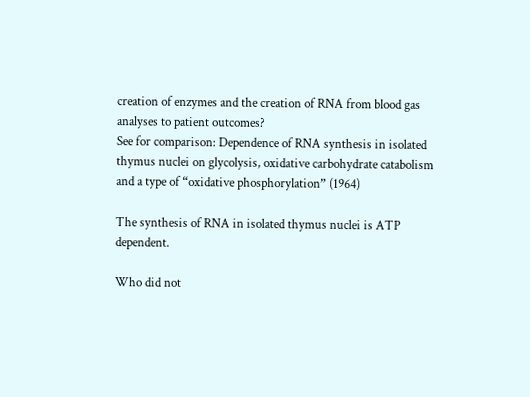creation of enzymes and the creation of RNA from blood gas analyses to patient outcomes?
See for comparison: Dependence of RNA synthesis in isolated thymus nuclei on glycolysis, oxidative carbohydrate catabolism and a type of “oxidative phosphorylation” (1964)

The synthesis of RNA in isolated thymus nuclei is ATP dependent.

Who did not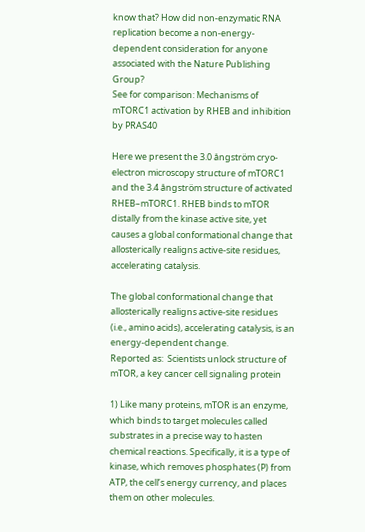know that? How did non-enzymatic RNA replication become a non-energy-dependent consideration for anyone associated with the Nature Publishing Group?
See for comparison: Mechanisms of mTORC1 activation by RHEB and inhibition by PRAS40

Here we present the 3.0 ångström cryo-electron microscopy structure of mTORC1 and the 3.4 ångström structure of activated RHEB–mTORC1. RHEB binds to mTOR distally from the kinase active site, yet causes a global conformational change that allosterically realigns active-site residues, accelerating catalysis.

The global conformational change that allosterically realigns active-site residues (i.e., amino acids), accelerating catalysis, is an energy-dependent change.
Reported as:  Scientists unlock structure of mTOR, a key cancer cell signaling protein

1) Like many proteins, mTOR is an enzyme, which binds to target molecules called substrates in a precise way to hasten chemical reactions. Specifically, it is a type of kinase, which removes phosphates (P) from ATP, the cell’s energy currency, and places them on other molecules.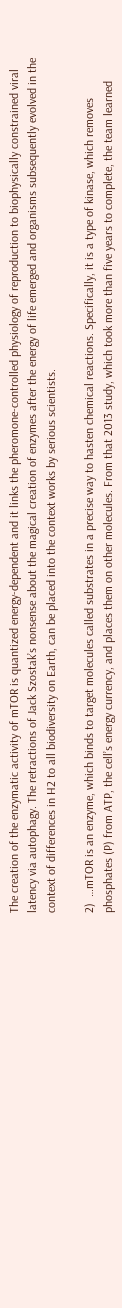The creation of the enzymatic activity of mTOR is quantized energy-dependent and it links the pheromone-controlled physiology of reproduction to biophysically constrained viral latency via autophagy. The retractions of Jack Szostak’s nonsense about the magical creation of enzymes after the energy of life emerged and organisms subsequently evolved in the context of differences in H2 to all biodiversity on Earth, can be placed into the context works by serious scientists.

2)  …mTOR is an enzyme, which binds to target molecules called substrates in a precise way to hasten chemical reactions. Specifically, it is a type of kinase, which removes phosphates (P) from ATP, the cell’s energy currency, and places them on other molecules. From that 2013 study, which took more than five years to complete, the team learned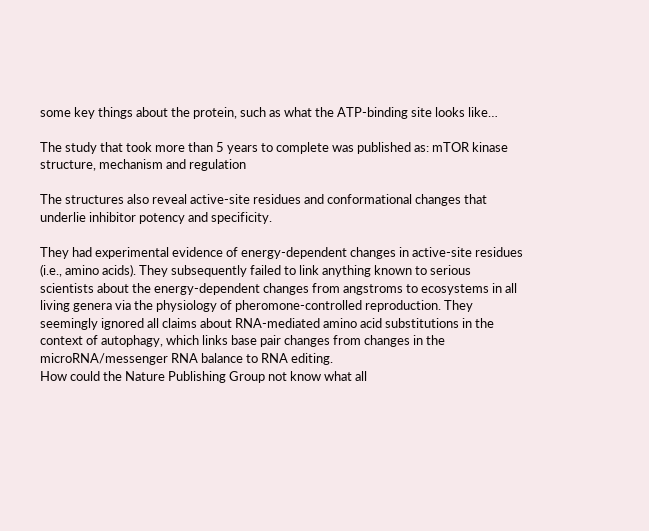some key things about the protein, such as what the ATP-binding site looks like…

The study that took more than 5 years to complete was published as: mTOR kinase structure, mechanism and regulation

The structures also reveal active-site residues and conformational changes that underlie inhibitor potency and specificity.

They had experimental evidence of energy-dependent changes in active-site residues (i.e., amino acids). They subsequently failed to link anything known to serious scientists about the energy-dependent changes from angstroms to ecosystems in all living genera via the physiology of pheromone-controlled reproduction. They seemingly ignored all claims about RNA-mediated amino acid substitutions in the context of autophagy, which links base pair changes from changes in the microRNA/messenger RNA balance to RNA editing.
How could the Nature Publishing Group not know what all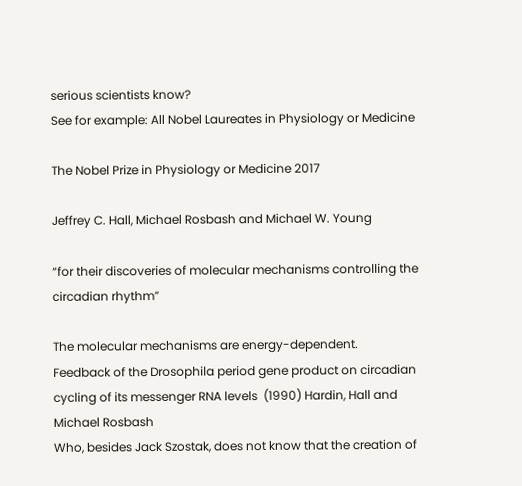serious scientists know?
See for example: All Nobel Laureates in Physiology or Medicine

The Nobel Prize in Physiology or Medicine 2017

Jeffrey C. Hall, Michael Rosbash and Michael W. Young

“for their discoveries of molecular mechanisms controlling the circadian rhythm”

The molecular mechanisms are energy-dependent.
Feedback of the Drosophila period gene product on circadian cycling of its messenger RNA levels  (1990) Hardin, Hall and Michael Rosbash
Who, besides Jack Szostak, does not know that the creation of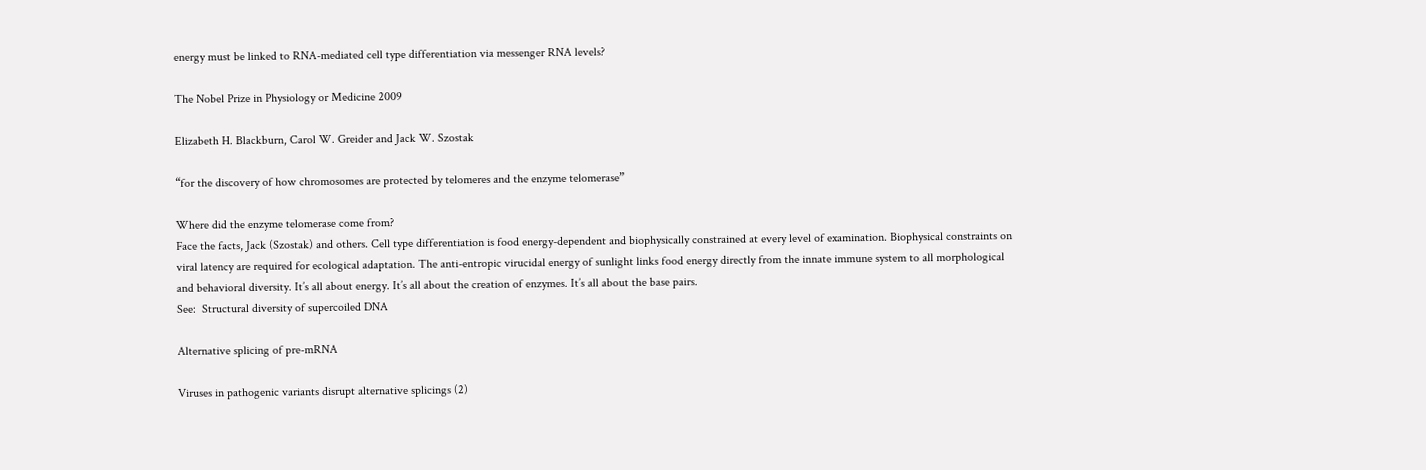energy must be linked to RNA-mediated cell type differentiation via messenger RNA levels?

The Nobel Prize in Physiology or Medicine 2009

Elizabeth H. Blackburn, Carol W. Greider and Jack W. Szostak

“for the discovery of how chromosomes are protected by telomeres and the enzyme telomerase”

Where did the enzyme telomerase come from?
Face the facts, Jack (Szostak) and others. Cell type differentiation is food energy-dependent and biophysically constrained at every level of examination. Biophysical constraints on viral latency are required for ecological adaptation. The anti-entropic virucidal energy of sunlight links food energy directly from the innate immune system to all morphological and behavioral diversity. It’s all about energy. It’s all about the creation of enzymes. It’s all about the base pairs.
See:  Structural diversity of supercoiled DNA

Alternative splicing of pre-mRNA

Viruses in pathogenic variants disrupt alternative splicings (2)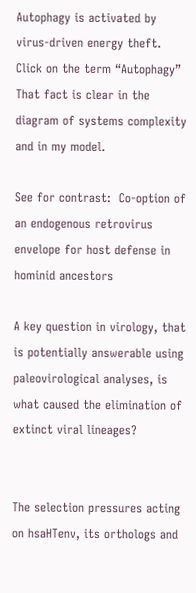Autophagy is activated by virus-driven energy theft. Click on the term “Autophagy” That fact is clear in the diagram of systems complexity and in my model.

See for contrast:  Co-option of an endogenous retrovirus envelope for host defense in hominid ancestors

A key question in virology, that is potentially answerable using paleovirological analyses, is what caused the elimination of extinct viral lineages?


The selection pressures acting on hsaHTenv, its orthologs and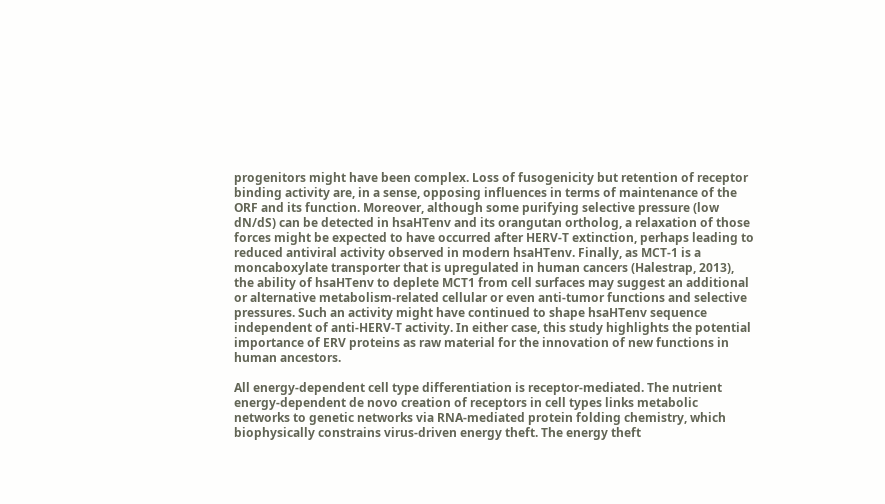progenitors might have been complex. Loss of fusogenicity but retention of receptor binding activity are, in a sense, opposing influences in terms of maintenance of the ORF and its function. Moreover, although some purifying selective pressure (low dN/dS) can be detected in hsaHTenv and its orangutan ortholog, a relaxation of those forces might be expected to have occurred after HERV-T extinction, perhaps leading to reduced antiviral activity observed in modern hsaHTenv. Finally, as MCT-1 is a moncaboxylate transporter that is upregulated in human cancers (Halestrap, 2013), the ability of hsaHTenv to deplete MCT1 from cell surfaces may suggest an additional or alternative metabolism-related cellular or even anti-tumor functions and selective pressures. Such an activity might have continued to shape hsaHTenv sequence independent of anti-HERV-T activity. In either case, this study highlights the potential importance of ERV proteins as raw material for the innovation of new functions in human ancestors.

All energy-dependent cell type differentiation is receptor-mediated. The nutrient energy-dependent de novo creation of receptors in cell types links metabolic networks to genetic networks via RNA-mediated protein folding chemistry, which biophysically constrains virus-driven energy theft. The energy theft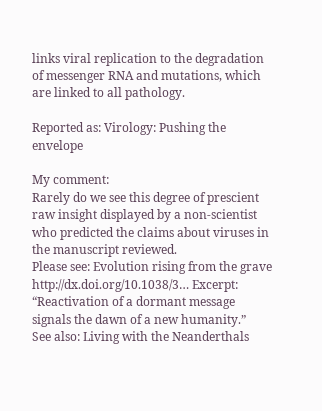links viral replication to the degradation of messenger RNA and mutations, which are linked to all pathology.

Reported as: Virology: Pushing the envelope

My comment:
Rarely do we see this degree of prescient raw insight displayed by a non-scientist who predicted the claims about viruses in the manuscript reviewed.
Please see: Evolution rising from the grave http://dx.doi.org/10.1038/3… Excerpt: “Reactivation of a dormant message signals the dawn of a new humanity.”
See also: Living with the Neanderthals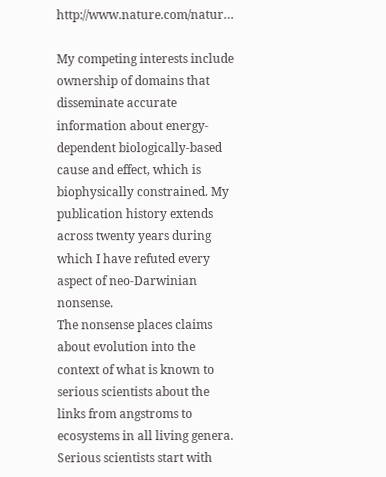http://www.nature.com/natur…

My competing interests include ownership of domains that disseminate accurate information about energy-dependent biologically-based cause and effect, which is biophysically constrained. My publication history extends across twenty years during which I have refuted every aspect of neo-Darwinian nonsense.
The nonsense places claims about evolution into the context of what is known to serious scientists about the links from angstroms to ecosystems in all living genera. Serious scientists start with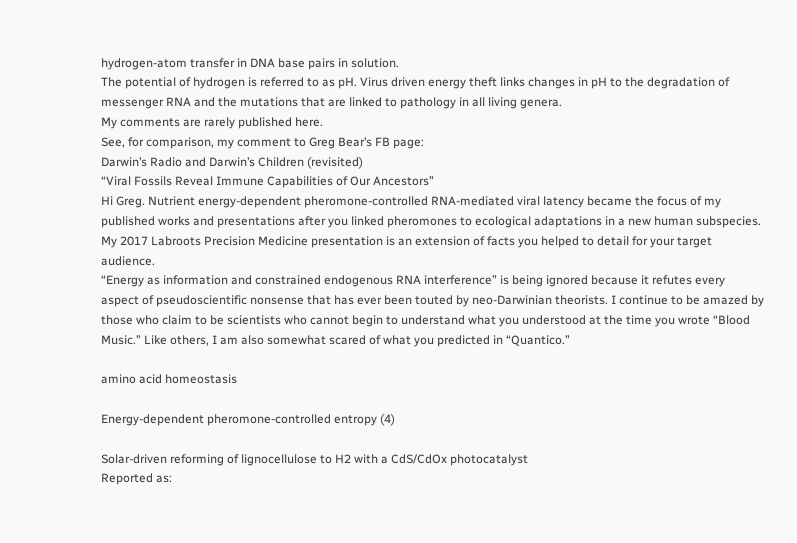hydrogen-atom transfer in DNA base pairs in solution.
The potential of hydrogen is referred to as pH. Virus driven energy theft links changes in pH to the degradation of messenger RNA and the mutations that are linked to pathology in all living genera.
My comments are rarely published here.
See, for comparison, my comment to Greg Bear’s FB page:
Darwin’s Radio and Darwin’s Children (revisited)
“Viral Fossils Reveal Immune Capabilities of Our Ancestors”
Hi Greg. Nutrient energy-dependent pheromone-controlled RNA-mediated viral latency became the focus of my published works and presentations after you linked pheromones to ecological adaptations in a new human subspecies.
My 2017 Labroots Precision Medicine presentation is an extension of facts you helped to detail for your target audience.
“Energy as information and constrained endogenous RNA interference” is being ignored because it refutes every aspect of pseudoscientific nonsense that has ever been touted by neo-Darwinian theorists. I continue to be amazed by those who claim to be scientists who cannot begin to understand what you understood at the time you wrote “Blood Music.” Like others, I am also somewhat scared of what you predicted in “Quantico.”

amino acid homeostasis

Energy-dependent pheromone-controlled entropy (4)

Solar-driven reforming of lignocellulose to H2 with a CdS/CdOx photocatalyst
Reported as: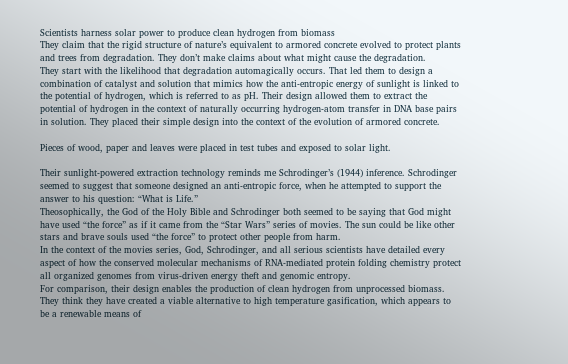Scientists harness solar power to produce clean hydrogen from biomass
They claim that the rigid structure of nature’s equivalent to armored concrete evolved to protect plants and trees from degradation. They don’t make claims about what might cause the degradation.
They start with the likelihood that degradation automagically occurs. That led them to design a combination of catalyst and solution that mimics how the anti-entropic energy of sunlight is linked to the potential of hydrogen, which is referred to as pH. Their design allowed them to extract the potential of hydrogen in the context of naturally occurring hydrogen-atom transfer in DNA base pairs in solution. They placed their simple design into the context of the evolution of armored concrete.

Pieces of wood, paper and leaves were placed in test tubes and exposed to solar light.

Their sunlight-powered extraction technology reminds me Schrodinger’s (1944) inference. Schrodinger seemed to suggest that someone designed an anti-entropic force, when he attempted to support the answer to his question: “What is Life.”
Theosophically, the God of the Holy Bible and Schrodinger both seemed to be saying that God might have used “the force” as if it came from the “Star Wars” series of movies. The sun could be like other stars and brave souls used “the force” to protect other people from harm.
In the context of the movies series, God, Schrodinger, and all serious scientists have detailed every aspect of how the conserved molecular mechanisms of RNA-mediated protein folding chemistry protect all organized genomes from virus-driven energy theft and genomic entropy.
For comparison, their design enables the production of clean hydrogen from unprocessed biomass. They think they have created a viable alternative to high temperature gasification, which appears to be a renewable means of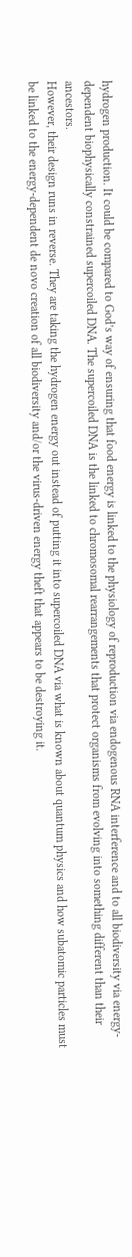hydrogen production. It could be compared to God’s way of ensuring that food energy is linked to the physiology of reproduction via endogenous RNA interference and to all biodiversity via energy-dependent biophysically constrained supercoiled DNA. The supercoiled DNA is the linked to chromosomal rearrangements that protect organisms from evolving into something different than their ancestors.
However, their design runs in reverse. They are taking the hydrogen energy out instead of putting it into supercoiled DNA via what is known about quantum physics and how subatomic particles must be linked to the energy-dependent de novo creation of all biodiversity and/or the virus-driven energy theft that appears to be destroying it.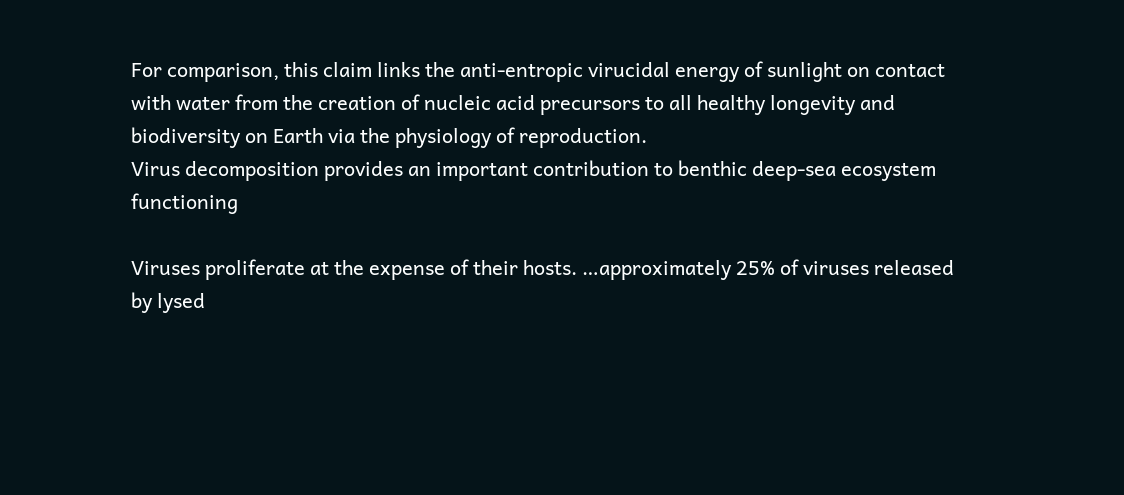For comparison, this claim links the anti-entropic virucidal energy of sunlight on contact with water from the creation of nucleic acid precursors to all healthy longevity and biodiversity on Earth via the physiology of reproduction.
Virus decomposition provides an important contribution to benthic deep-sea ecosystem functioning

Viruses proliferate at the expense of their hosts. …approximately 25% of viruses released by lysed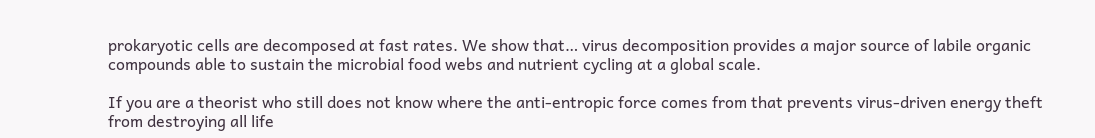prokaryotic cells are decomposed at fast rates. We show that… virus decomposition provides a major source of labile organic compounds able to sustain the microbial food webs and nutrient cycling at a global scale.

If you are a theorist who still does not know where the anti-entropic force comes from that prevents virus-driven energy theft from destroying all life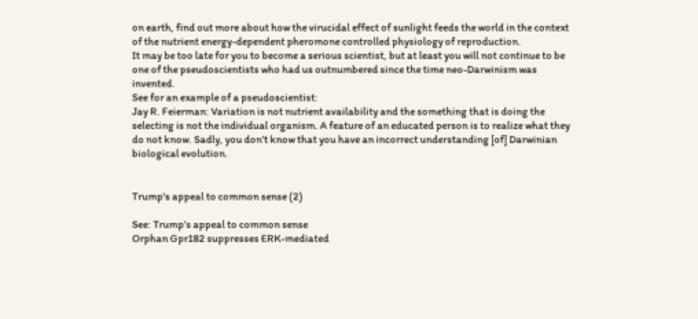on earth, find out more about how the virucidal effect of sunlight feeds the world in the context of the nutrient energy-dependent pheromone controlled physiology of reproduction.
It may be too late for you to become a serious scientist, but at least you will not continue to be one of the pseudoscientists who had us outnumbered since the time neo-Darwinism was invented.
See for an example of a pseudoscientist:
Jay R. Feierman: Variation is not nutrient availability and the something that is doing the selecting is not the individual organism. A feature of an educated person is to realize what they do not know. Sadly, you don’t know that you have an incorrect understanding [of] Darwinian biological evolution.


Trump's appeal to common sense (2)

See: Trump’s appeal to common sense
Orphan Gpr182 suppresses ERK-mediated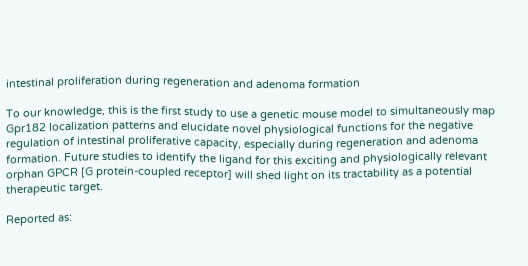intestinal proliferation during regeneration and adenoma formation

To our knowledge, this is the first study to use a genetic mouse model to simultaneously map Gpr182 localization patterns and elucidate novel physiological functions for the negative regulation of intestinal proliferative capacity, especially during regeneration and adenoma formation. Future studies to identify the ligand for this exciting and physiologically relevant orphan GPCR [G protein-coupled receptor] will shed light on its tractability as a potential therapeutic target.

Reported as: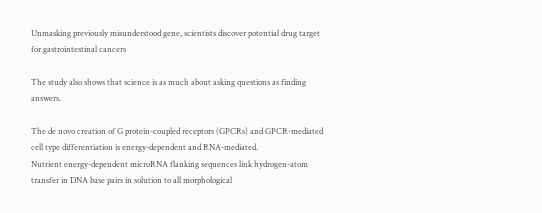Unmasking previously misunderstood gene, scientists discover potential drug target for gastrointestinal cancers

The study also shows that science is as much about asking questions as finding answers.

The de novo creation of G protein-coupled receptors (GPCRs) and GPCR-mediated cell type differentiation is energy-dependent and RNA-mediated.
Nutrient energy-dependent microRNA flanking sequences link hydrogen-atom transfer in DNA base pairs in solution to all morphological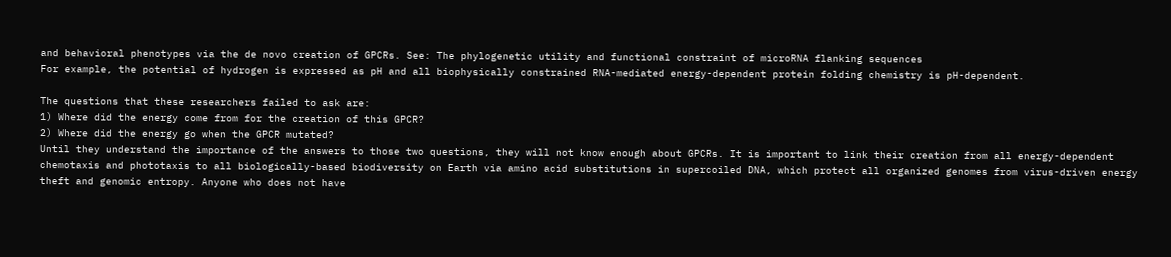and behavioral phenotypes via the de novo creation of GPCRs. See: The phylogenetic utility and functional constraint of microRNA flanking sequences
For example, the potential of hydrogen is expressed as pH and all biophysically constrained RNA-mediated energy-dependent protein folding chemistry is pH-dependent.

The questions that these researchers failed to ask are:
1) Where did the energy come from for the creation of this GPCR?
2) Where did the energy go when the GPCR mutated?
Until they understand the importance of the answers to those two questions, they will not know enough about GPCRs. It is important to link their creation from all energy-dependent chemotaxis and phototaxis to all biologically-based biodiversity on Earth via amino acid substitutions in supercoiled DNA, which protect all organized genomes from virus-driven energy theft and genomic entropy. Anyone who does not have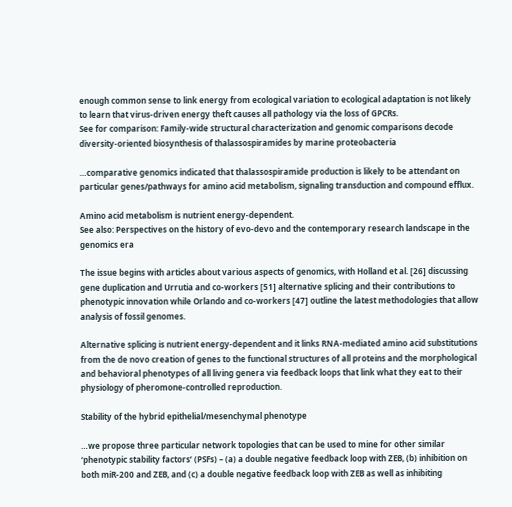enough common sense to link energy from ecological variation to ecological adaptation is not likely to learn that virus-driven energy theft causes all pathology via the loss of GPCRs.
See for comparison: Family-wide structural characterization and genomic comparisons decode diversity-oriented biosynthesis of thalassospiramides by marine proteobacteria

…comparative genomics indicated that thalassospiramide production is likely to be attendant on particular genes/pathways for amino acid metabolism, signaling transduction and compound efflux.

Amino acid metabolism is nutrient energy-dependent.
See also: Perspectives on the history of evo-devo and the contemporary research landscape in the genomics era

The issue begins with articles about various aspects of genomics, with Holland et al. [26] discussing gene duplication and Urrutia and co-workers [51] alternative splicing and their contributions to phenotypic innovation while Orlando and co-workers [47] outline the latest methodologies that allow analysis of fossil genomes.

Alternative splicing is nutrient energy-dependent and it links RNA-mediated amino acid substitutions from the de novo creation of genes to the functional structures of all proteins and the morphological and behavioral phenotypes of all living genera via feedback loops that link what they eat to their physiology of pheromone-controlled reproduction.

Stability of the hybrid epithelial/mesenchymal phenotype

…we propose three particular network topologies that can be used to mine for other similar ‘phenotypic stability factors’ (PSFs) – (a) a double negative feedback loop with ZEB, (b) inhibition on both miR-200 and ZEB, and (c) a double negative feedback loop with ZEB as well as inhibiting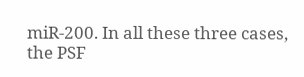miR-200. In all these three cases, the PSF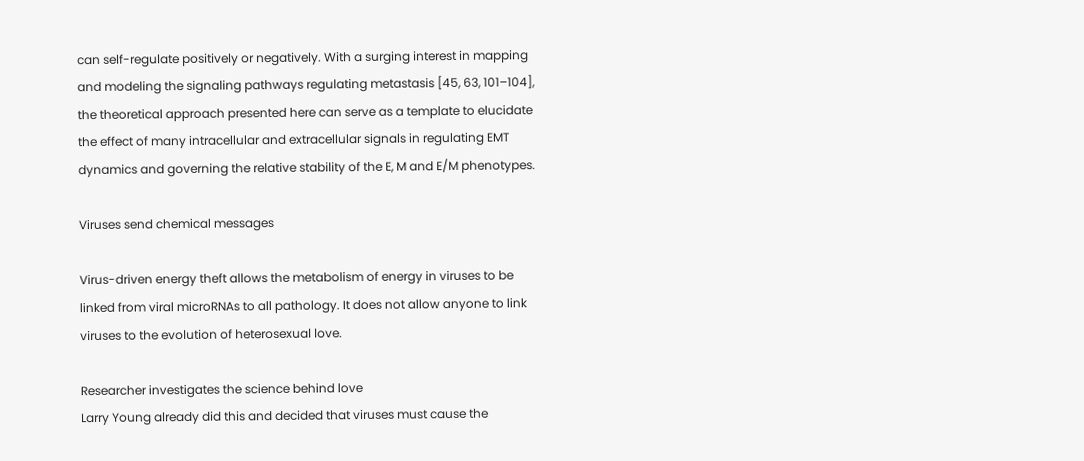can self-regulate positively or negatively. With a surging interest in mapping and modeling the signaling pathways regulating metastasis [45, 63, 101–104], the theoretical approach presented here can serve as a template to elucidate the effect of many intracellular and extracellular signals in regulating EMT dynamics and governing the relative stability of the E, M and E/M phenotypes.

Viruses send chemical messages

Virus-driven energy theft allows the metabolism of energy in viruses to be linked from viral microRNAs to all pathology. It does not allow anyone to link viruses to the evolution of heterosexual love.

Researcher investigates the science behind love
Larry Young already did this and decided that viruses must cause the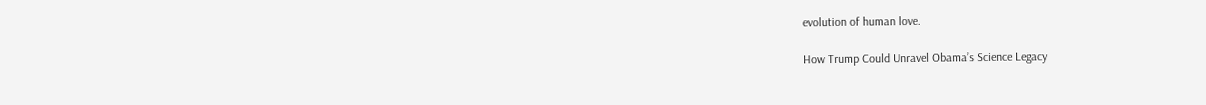evolution of human love.

How Trump Could Unravel Obama’s Science Legacy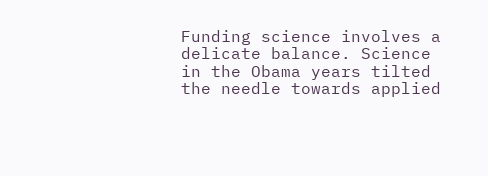Funding science involves a delicate balance. Science in the Obama years tilted the needle towards applied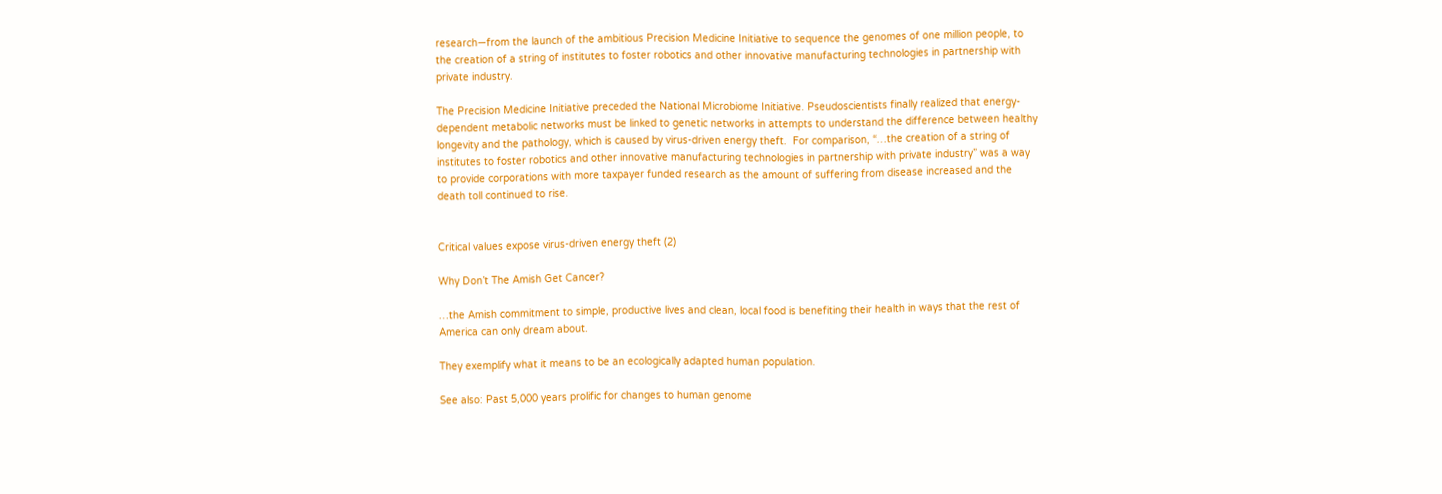research—from the launch of the ambitious Precision Medicine Initiative to sequence the genomes of one million people, to the creation of a string of institutes to foster robotics and other innovative manufacturing technologies in partnership with private industry.

The Precision Medicine Initiative preceded the National Microbiome Initiative. Pseudoscientists finally realized that energy-dependent metabolic networks must be linked to genetic networks in attempts to understand the difference between healthy longevity and the pathology, which is caused by virus-driven energy theft.  For comparison, “…the creation of a string of institutes to foster robotics and other innovative manufacturing technologies in partnership with private industry” was a way to provide corporations with more taxpayer funded research as the amount of suffering from disease increased and the death toll continued to rise.


Critical values expose virus-driven energy theft (2)

Why Don’t The Amish Get Cancer?

…the Amish commitment to simple, productive lives and clean, local food is benefiting their health in ways that the rest of America can only dream about.

They exemplify what it means to be an ecologically adapted human population.

See also: Past 5,000 years prolific for changes to human genome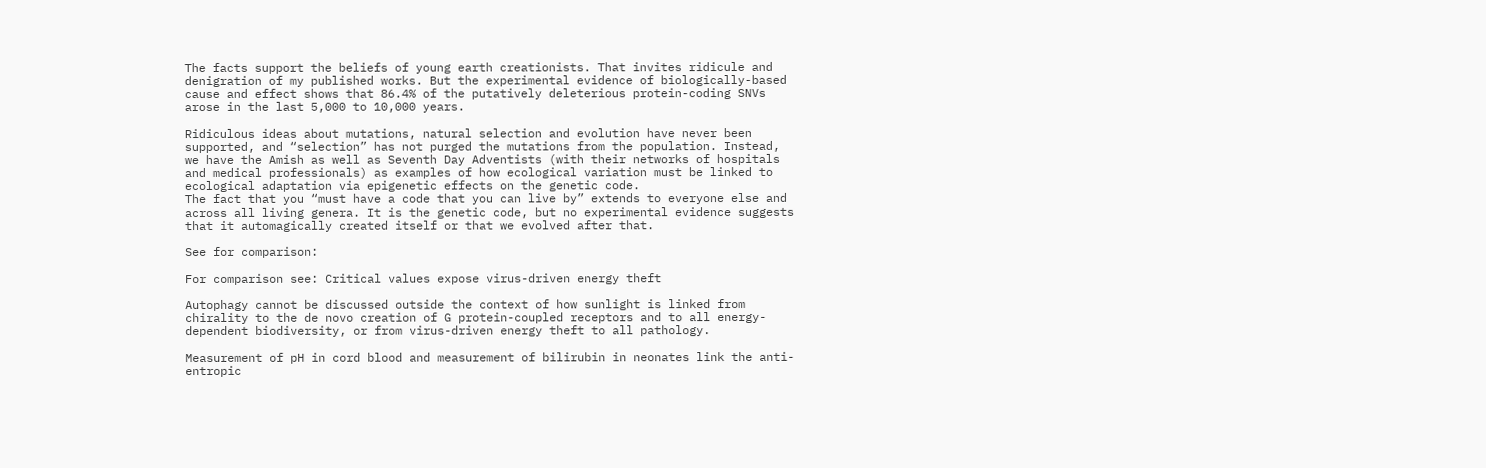The facts support the beliefs of young earth creationists. That invites ridicule and denigration of my published works. But the experimental evidence of biologically-based cause and effect shows that 86.4% of the putatively deleterious protein-coding SNVs arose in the last 5,000 to 10,000 years.

Ridiculous ideas about mutations, natural selection and evolution have never been supported, and “selection” has not purged the mutations from the population. Instead, we have the Amish as well as Seventh Day Adventists (with their networks of hospitals and medical professionals) as examples of how ecological variation must be linked to ecological adaptation via epigenetic effects on the genetic code.
The fact that you “must have a code that you can live by” extends to everyone else and across all living genera. It is the genetic code, but no experimental evidence suggests that it automagically created itself or that we evolved after that.

See for comparison:

For comparison see: Critical values expose virus-driven energy theft

Autophagy cannot be discussed outside the context of how sunlight is linked from chirality to the de novo creation of G protein-coupled receptors and to all energy-dependent biodiversity, or from virus-driven energy theft to all pathology.

Measurement of pH in cord blood and measurement of bilirubin in neonates link the anti-entropic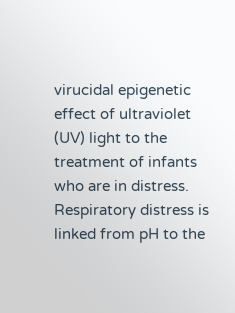virucidal epigenetic effect of ultraviolet (UV) light to the treatment of infants who are in distress. Respiratory distress is linked from pH to the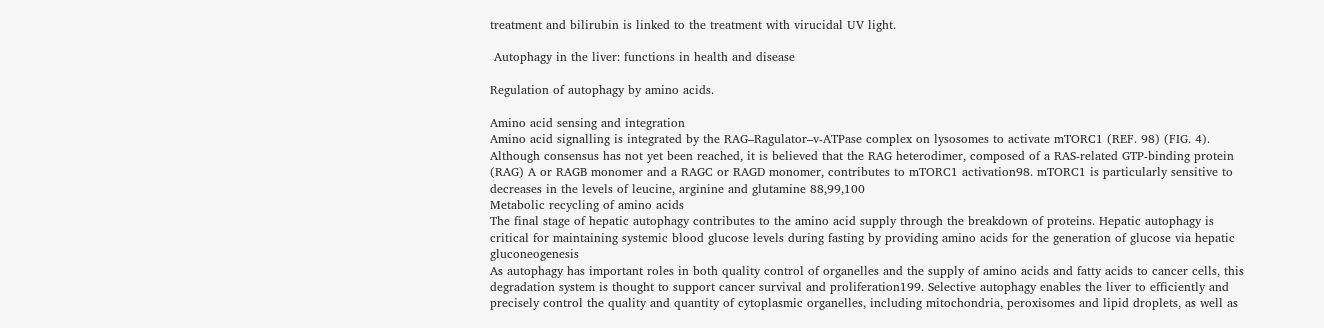treatment and bilirubin is linked to the treatment with virucidal UV light.

 Autophagy in the liver: functions in health and disease

Regulation of autophagy by amino acids.

Amino acid sensing and integration
Amino acid signalling is integrated by the RAG–Ragulator–v-ATPase complex on lysosomes to activate mTORC1 (REF. 98) (FIG. 4). Although consensus has not yet been reached, it is believed that the RAG heterodimer, composed of a RAS-related GTP-binding protein (RAG) A or RAGB monomer and a RAGC or RAGD monomer, contributes to mTORC1 activation98. mTORC1 is particularly sensitive to decreases in the levels of leucine, arginine and glutamine 88,99,100
Metabolic recycling of amino acids
The final stage of hepatic autophagy contributes to the amino acid supply through the breakdown of proteins. Hepatic autophagy is critical for maintaining systemic blood glucose levels during fasting by providing amino acids for the generation of glucose via hepatic gluconeogenesis
As autophagy has important roles in both quality control of organelles and the supply of amino acids and fatty acids to cancer cells, this degradation system is thought to support cancer survival and proliferation199. Selective autophagy enables the liver to efficiently and precisely control the quality and quantity of cytoplasmic organelles, including mitochondria, peroxisomes and lipid droplets, as well as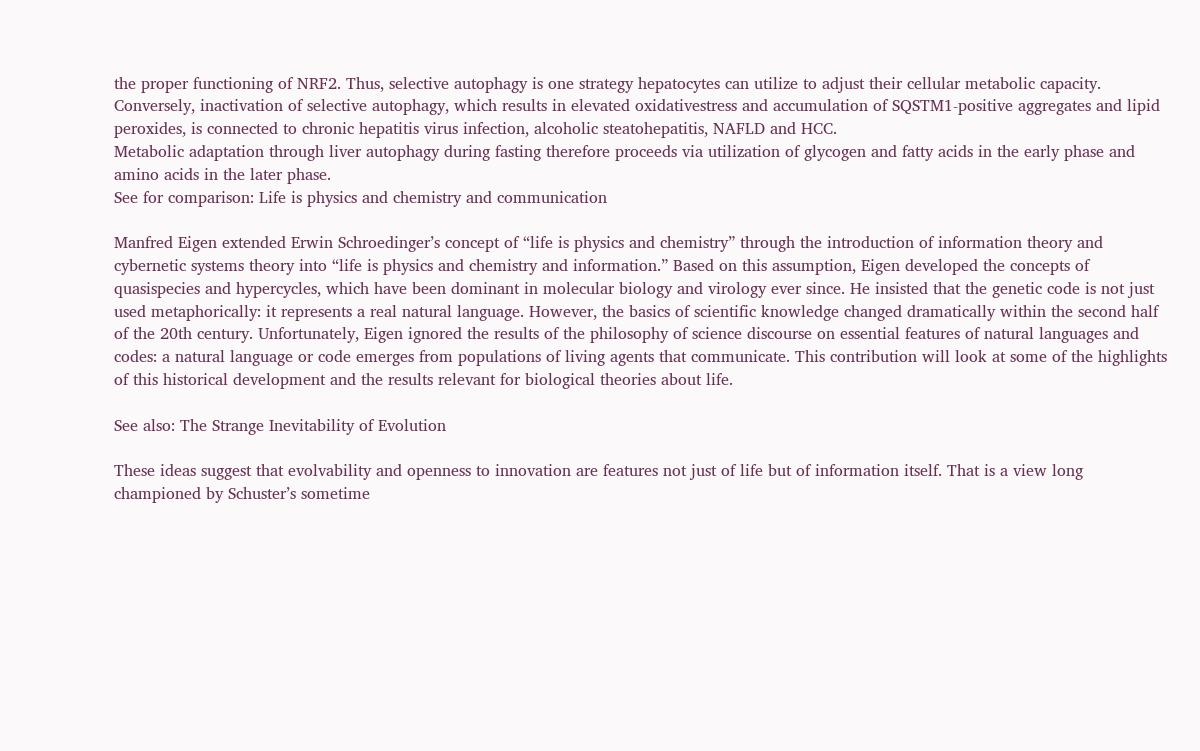the proper functioning of NRF2. Thus, selective autophagy is one strategy hepatocytes can utilize to adjust their cellular metabolic capacity. Conversely, inactivation of selective autophagy, which results in elevated oxidativestress and accumulation of SQSTM1-positive aggregates and lipid peroxides, is connected to chronic hepatitis virus infection, alcoholic steatohepatitis, NAFLD and HCC.
Metabolic adaptation through liver autophagy during fasting therefore proceeds via utilization of glycogen and fatty acids in the early phase and amino acids in the later phase.
See for comparison: Life is physics and chemistry and communication

Manfred Eigen extended Erwin Schroedinger’s concept of “life is physics and chemistry” through the introduction of information theory and cybernetic systems theory into “life is physics and chemistry and information.” Based on this assumption, Eigen developed the concepts of quasispecies and hypercycles, which have been dominant in molecular biology and virology ever since. He insisted that the genetic code is not just used metaphorically: it represents a real natural language. However, the basics of scientific knowledge changed dramatically within the second half of the 20th century. Unfortunately, Eigen ignored the results of the philosophy of science discourse on essential features of natural languages and codes: a natural language or code emerges from populations of living agents that communicate. This contribution will look at some of the highlights of this historical development and the results relevant for biological theories about life.

See also: The Strange Inevitability of Evolution

These ideas suggest that evolvability and openness to innovation are features not just of life but of information itself. That is a view long championed by Schuster’s sometime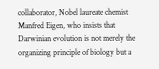collaborator, Nobel laureate chemist Manfred Eigen, who insists that Darwinian evolution is not merely the organizing principle of biology but a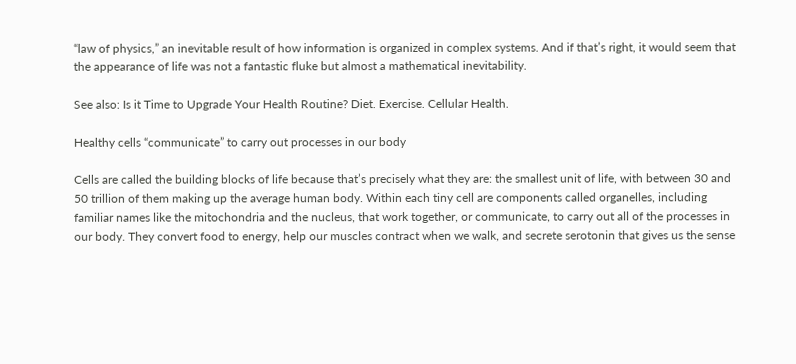“law of physics,” an inevitable result of how information is organized in complex systems. And if that’s right, it would seem that the appearance of life was not a fantastic fluke but almost a mathematical inevitability.

See also: Is it Time to Upgrade Your Health Routine? Diet. Exercise. Cellular Health.

Healthy cells “communicate” to carry out processes in our body

Cells are called the building blocks of life because that’s precisely what they are: the smallest unit of life, with between 30 and 50 trillion of them making up the average human body. Within each tiny cell are components called organelles, including familiar names like the mitochondria and the nucleus, that work together, or communicate, to carry out all of the processes in our body. They convert food to energy, help our muscles contract when we walk, and secrete serotonin that gives us the sense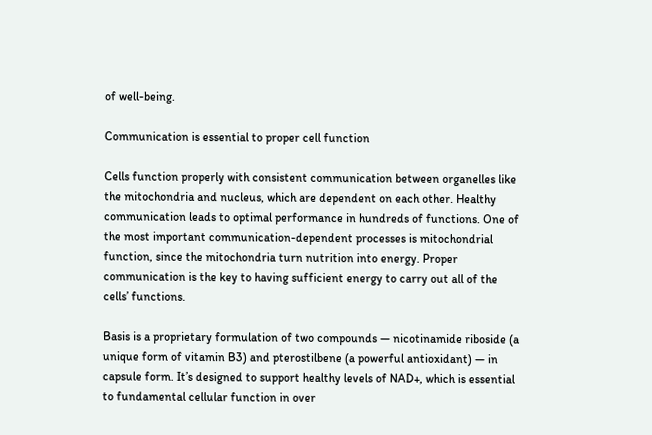of well-being.

Communication is essential to proper cell function

Cells function properly with consistent communication between organelles like the mitochondria and nucleus, which are dependent on each other. Healthy communication leads to optimal performance in hundreds of functions. One of the most important communication-dependent processes is mitochondrial function, since the mitochondria turn nutrition into energy. Proper communication is the key to having sufficient energy to carry out all of the cells’ functions.

Basis is a proprietary formulation of two compounds — nicotinamide riboside (a unique form of vitamin B3) and pterostilbene (a powerful antioxidant) — in capsule form. It’s designed to support healthy levels of NAD+, which is essential to fundamental cellular function in over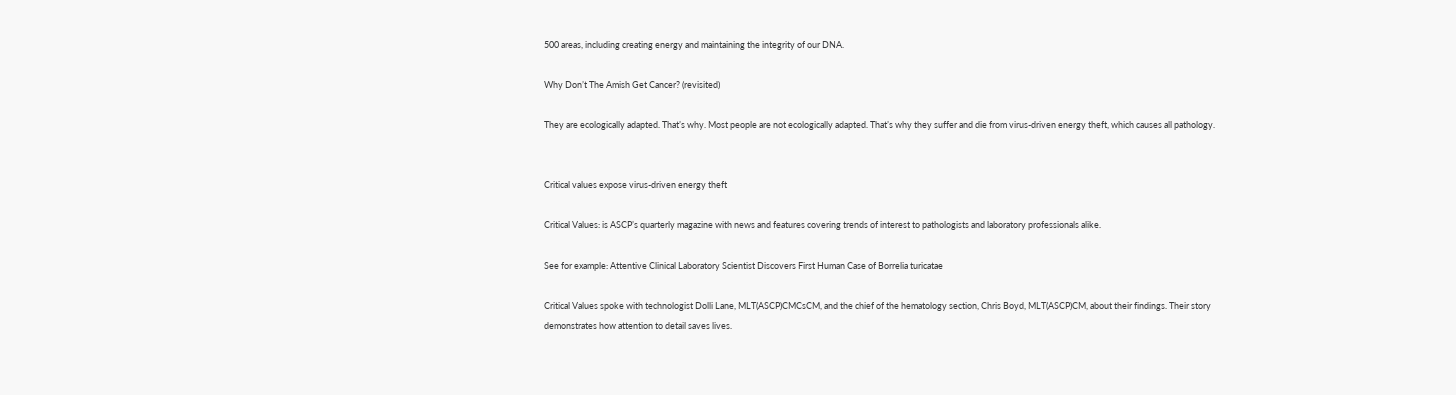500 areas, including creating energy and maintaining the integrity of our DNA.

Why Don’t The Amish Get Cancer? (revisited)

They are ecologically adapted. That’s why. Most people are not ecologically adapted. That’s why they suffer and die from virus-driven energy theft, which causes all pathology.


Critical values expose virus-driven energy theft

Critical Values: is ASCP’s quarterly magazine with news and features covering trends of interest to pathologists and laboratory professionals alike.

See for example: Attentive Clinical Laboratory Scientist Discovers First Human Case of Borrelia turicatae

Critical Values spoke with technologist Dolli Lane, MLT(ASCP)CMCsCM, and the chief of the hematology section, Chris Boyd, MLT(ASCP)CM, about their findings. Their story demonstrates how attention to detail saves lives.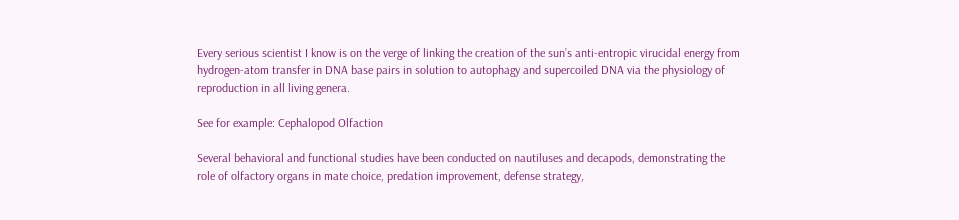Every serious scientist I know is on the verge of linking the creation of the sun’s anti-entropic virucidal energy from hydrogen-atom transfer in DNA base pairs in solution to autophagy and supercoiled DNA via the physiology of reproduction in all living genera.

See for example: Cephalopod Olfaction

Several behavioral and functional studies have been conducted on nautiluses and decapods, demonstrating the role of olfactory organs in mate choice, predation improvement, defense strategy,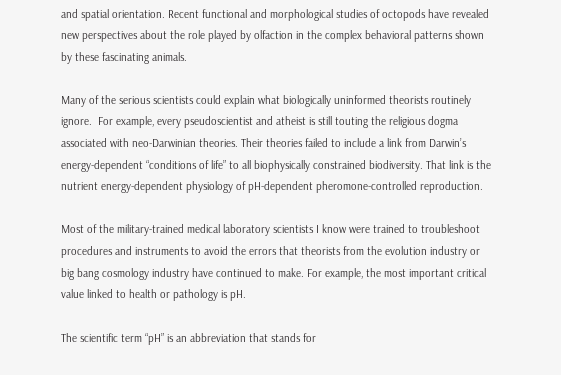and spatial orientation. Recent functional and morphological studies of octopods have revealed new perspectives about the role played by olfaction in the complex behavioral patterns shown by these fascinating animals.

Many of the serious scientists could explain what biologically uninformed theorists routinely ignore.  For example, every pseudoscientist and atheist is still touting the religious dogma associated with neo-Darwinian theories. Their theories failed to include a link from Darwin’s energy-dependent “conditions of life” to all biophysically constrained biodiversity. That link is the nutrient energy-dependent physiology of pH-dependent pheromone-controlled reproduction.

Most of the military-trained medical laboratory scientists I know were trained to troubleshoot procedures and instruments to avoid the errors that theorists from the evolution industry or big bang cosmology industry have continued to make. For example, the most important critical value linked to health or pathology is pH.

The scientific term “pH” is an abbreviation that stands for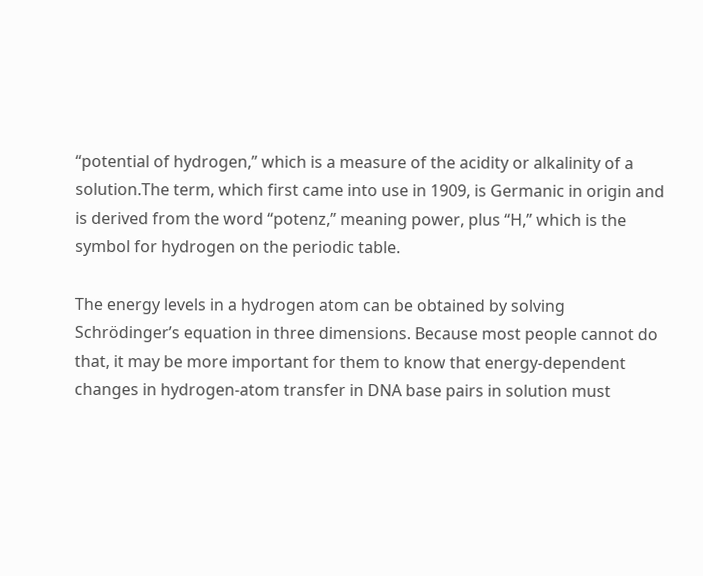“potential of hydrogen,” which is a measure of the acidity or alkalinity of a solution.The term, which first came into use in 1909, is Germanic in origin and is derived from the word “potenz,” meaning power, plus “H,” which is the symbol for hydrogen on the periodic table.

The energy levels in a hydrogen atom can be obtained by solving Schrödinger’s equation in three dimensions. Because most people cannot do that, it may be more important for them to know that energy-dependent changes in hydrogen-atom transfer in DNA base pairs in solution must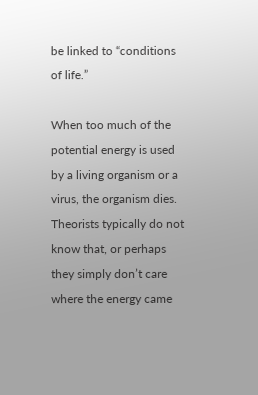be linked to “conditions of life.”

When too much of the potential energy is used by a living organism or a virus, the organism dies. Theorists typically do not know that, or perhaps they simply don’t care where the energy came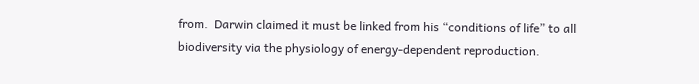from.  Darwin claimed it must be linked from his “conditions of life” to all biodiversity via the physiology of energy-dependent reproduction.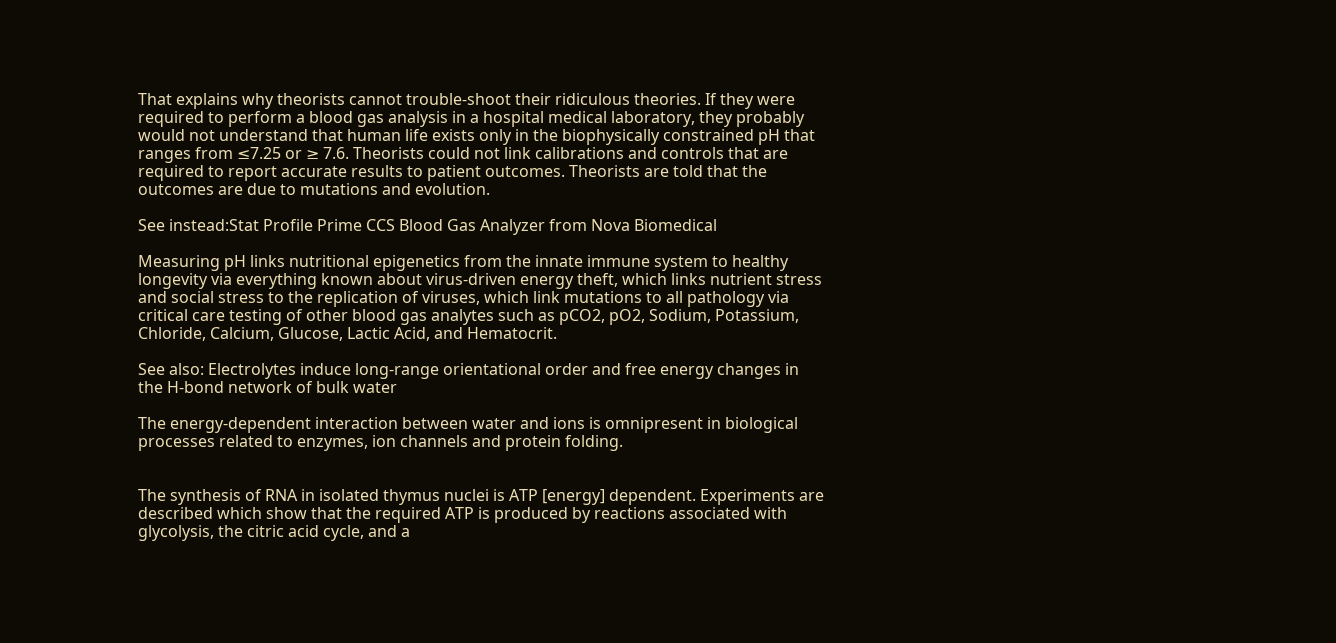That explains why theorists cannot trouble-shoot their ridiculous theories. If they were required to perform a blood gas analysis in a hospital medical laboratory, they probably would not understand that human life exists only in the biophysically constrained pH that ranges from ≤7.25 or ≥ 7.6. Theorists could not link calibrations and controls that are required to report accurate results to patient outcomes. Theorists are told that the outcomes are due to mutations and evolution.

See instead:Stat Profile Prime CCS Blood Gas Analyzer from Nova Biomedical

Measuring pH links nutritional epigenetics from the innate immune system to healthy longevity via everything known about virus-driven energy theft, which links nutrient stress and social stress to the replication of viruses, which link mutations to all pathology via critical care testing of other blood gas analytes such as pCO2, pO2, Sodium, Potassium, Chloride, Calcium, Glucose, Lactic Acid, and Hematocrit.

See also: Electrolytes induce long-range orientational order and free energy changes in the H-bond network of bulk water

The energy-dependent interaction between water and ions is omnipresent in biological processes related to enzymes, ion channels and protein folding.


The synthesis of RNA in isolated thymus nuclei is ATP [energy] dependent. Experiments are described which show that the required ATP is produced by reactions associated with glycolysis, the citric acid cycle, and a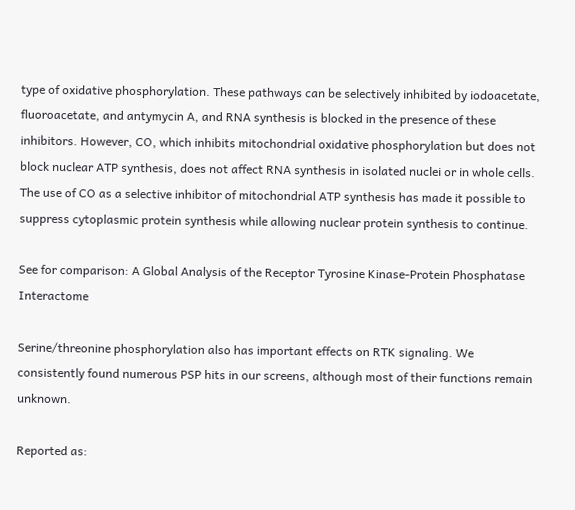type of oxidative phosphorylation. These pathways can be selectively inhibited by iodoacetate, fluoroacetate, and antymycin A, and RNA synthesis is blocked in the presence of these inhibitors. However, CO, which inhibits mitochondrial oxidative phosphorylation but does not block nuclear ATP synthesis, does not affect RNA synthesis in isolated nuclei or in whole cells. The use of CO as a selective inhibitor of mitochondrial ATP synthesis has made it possible to suppress cytoplasmic protein synthesis while allowing nuclear protein synthesis to continue.

See for comparison: A Global Analysis of the Receptor Tyrosine Kinase-Protein Phosphatase Interactome

Serine/threonine phosphorylation also has important effects on RTK signaling. We consistently found numerous PSP hits in our screens, although most of their functions remain unknown.

Reported as: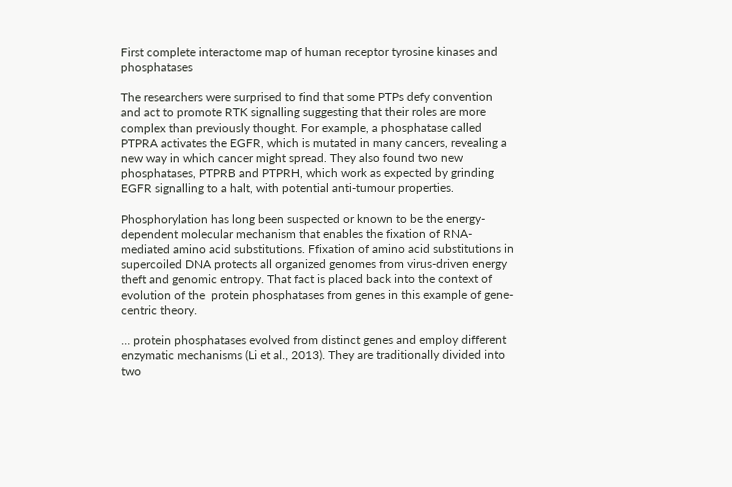First complete interactome map of human receptor tyrosine kinases and phosphatases

The researchers were surprised to find that some PTPs defy convention and act to promote RTK signalling suggesting that their roles are more complex than previously thought. For example, a phosphatase called PTPRA activates the EGFR, which is mutated in many cancers, revealing a new way in which cancer might spread. They also found two new phosphatases, PTPRB and PTPRH, which work as expected by grinding EGFR signalling to a halt, with potential anti-tumour properties.

Phosphorylation has long been suspected or known to be the energy-dependent molecular mechanism that enables the fixation of RNA-mediated amino acid substitutions. Ffixation of amino acid substitutions in supercoiled DNA protects all organized genomes from virus-driven energy theft and genomic entropy. That fact is placed back into the context of evolution of the  protein phosphatases from genes in this example of gene-centric theory.

… protein phosphatases evolved from distinct genes and employ different enzymatic mechanisms (Li et al., 2013). They are traditionally divided into two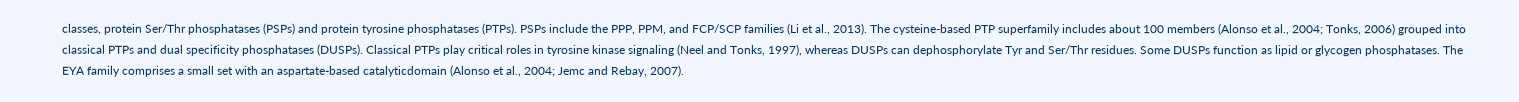classes, protein Ser/Thr phosphatases (PSPs) and protein tyrosine phosphatases (PTPs). PSPs include the PPP, PPM, and FCP/SCP families (Li et al., 2013). The cysteine-based PTP superfamily includes about 100 members (Alonso et al., 2004; Tonks, 2006) grouped into classical PTPs and dual specificity phosphatases (DUSPs). Classical PTPs play critical roles in tyrosine kinase signaling (Neel and Tonks, 1997), whereas DUSPs can dephosphorylate Tyr and Ser/Thr residues. Some DUSPs function as lipid or glycogen phosphatases. The EYA family comprises a small set with an aspartate-based catalyticdomain (Alonso et al., 2004; Jemc and Rebay, 2007).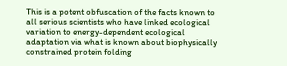This is a potent obfuscation of the facts known to all serious scientists who have linked ecological variation to energy-dependent ecological adaptation via what is known about biophysically constrained protein folding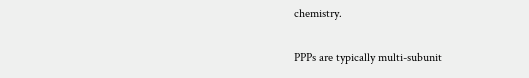chemistry.

PPPs are typically multi-subunit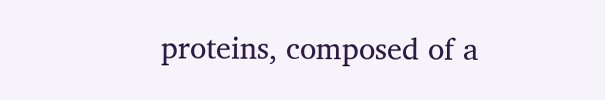proteins, composed of a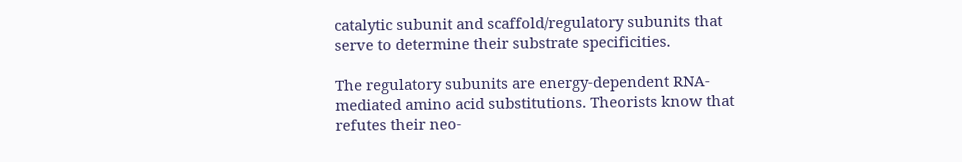catalytic subunit and scaffold/regulatory subunits that serve to determine their substrate specificities.

The regulatory subunits are energy-dependent RNA-mediated amino acid substitutions. Theorists know that refutes their neo-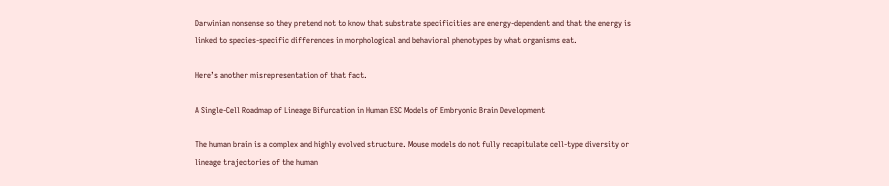Darwinian nonsense so they pretend not to know that substrate specificities are energy-dependent and that the energy is linked to species-specific differences in morphological and behavioral phenotypes by what organisms eat.

Here’s another misrepresentation of that fact.

A Single-Cell Roadmap of Lineage Bifurcation in Human ESC Models of Embryonic Brain Development

The human brain is a complex and highly evolved structure. Mouse models do not fully recapitulate cell-type diversity or lineage trajectories of the human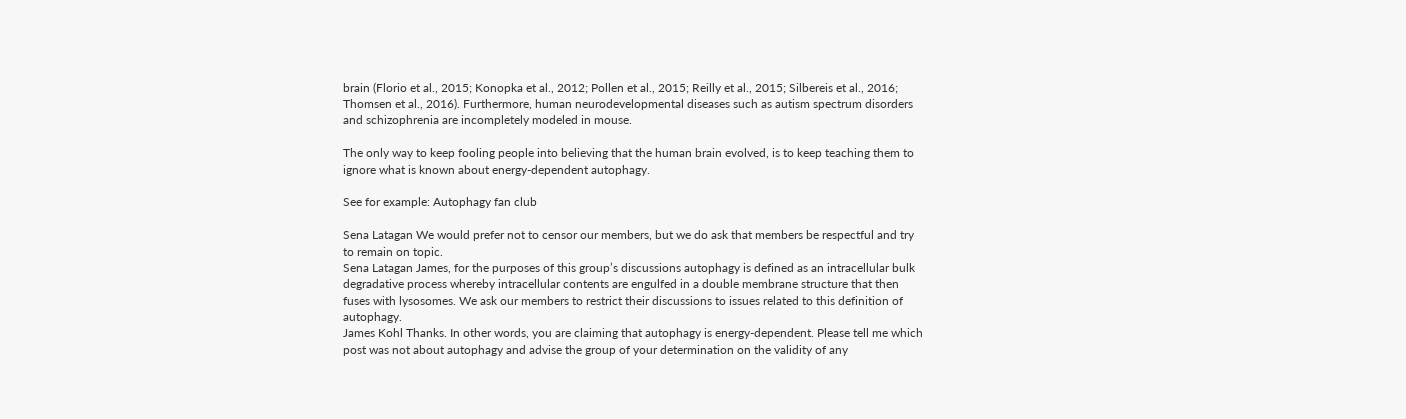brain (Florio et al., 2015; Konopka et al., 2012; Pollen et al., 2015; Reilly et al., 2015; Silbereis et al., 2016; Thomsen et al., 2016). Furthermore, human neurodevelopmental diseases such as autism spectrum disorders and schizophrenia are incompletely modeled in mouse.

The only way to keep fooling people into believing that the human brain evolved, is to keep teaching them to ignore what is known about energy-dependent autophagy.

See for example: Autophagy fan club

Sena Latagan We would prefer not to censor our members, but we do ask that members be respectful and try to remain on topic.
Sena Latagan James, for the purposes of this group’s discussions autophagy is defined as an intracellular bulk degradative process whereby intracellular contents are engulfed in a double membrane structure that then fuses with lysosomes. We ask our members to restrict their discussions to issues related to this definition of autophagy.
James Kohl Thanks. In other words, you are claiming that autophagy is energy-dependent. Please tell me which post was not about autophagy and advise the group of your determination on the validity of any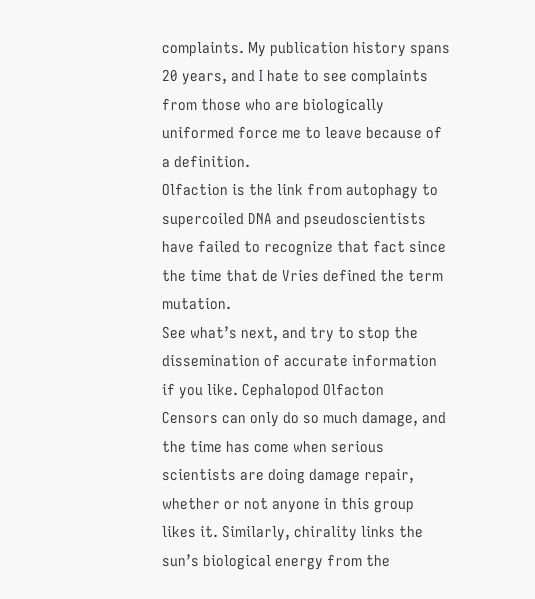complaints. My publication history spans 20 years, and I hate to see complaints from those who are biologically uniformed force me to leave because of a definition.
Olfaction is the link from autophagy to supercoiled DNA and pseudoscientists have failed to recognize that fact since the time that de Vries defined the term mutation.
See what’s next, and try to stop the dissemination of accurate information if you like. Cephalopod Olfacton
Censors can only do so much damage, and the time has come when serious scientists are doing damage repair, whether or not anyone in this group likes it. Similarly, chirality links the sun’s biological energy from the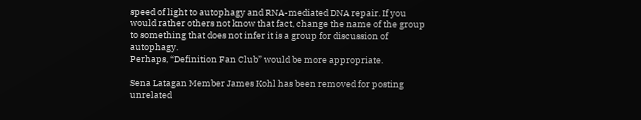speed of light to autophagy and RNA-mediated DNA repair. If you would rather others not know that fact, change the name of the group to something that does not infer it is a group for discussion of autophagy.
Perhaps, “Definition Fan Club” would be more appropriate.

Sena Latagan Member James Kohl has been removed for posting unrelated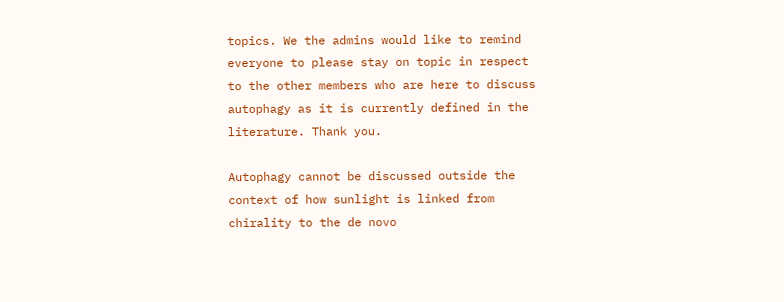topics. We the admins would like to remind everyone to please stay on topic in respect to the other members who are here to discuss autophagy as it is currently defined in the literature. Thank you.

Autophagy cannot be discussed outside the context of how sunlight is linked from chirality to the de novo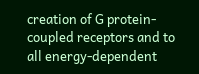creation of G protein-coupled receptors and to all energy-dependent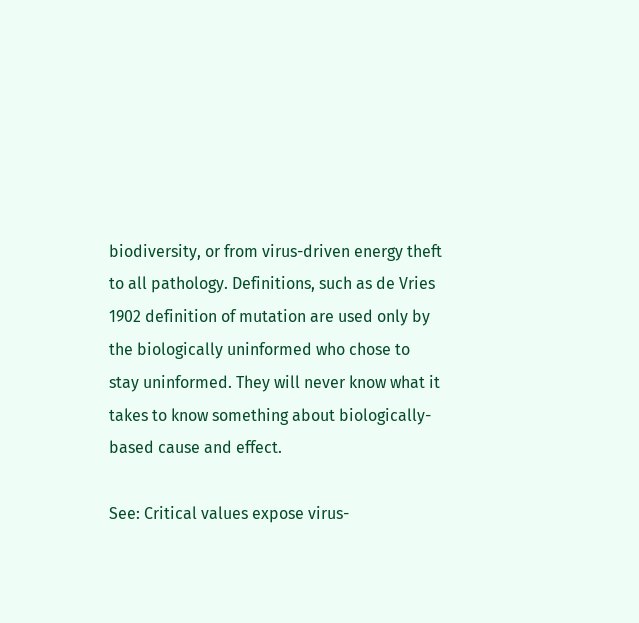biodiversity, or from virus-driven energy theft to all pathology. Definitions, such as de Vries 1902 definition of mutation are used only by the biologically uninformed who chose to stay uninformed. They will never know what it takes to know something about biologically-based cause and effect.

See: Critical values expose virus-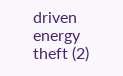driven energy theft (2)